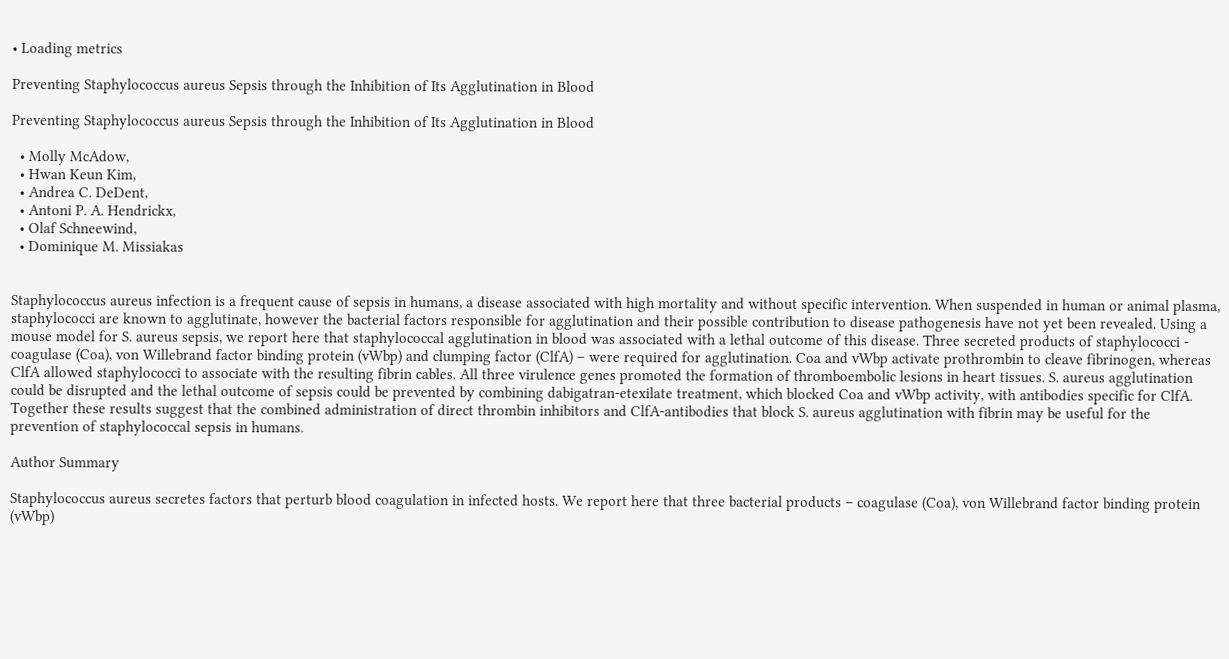• Loading metrics

Preventing Staphylococcus aureus Sepsis through the Inhibition of Its Agglutination in Blood

Preventing Staphylococcus aureus Sepsis through the Inhibition of Its Agglutination in Blood

  • Molly McAdow,
  • Hwan Keun Kim,
  • Andrea C. DeDent,
  • Antoni P. A. Hendrickx,
  • Olaf Schneewind,
  • Dominique M. Missiakas


Staphylococcus aureus infection is a frequent cause of sepsis in humans, a disease associated with high mortality and without specific intervention. When suspended in human or animal plasma, staphylococci are known to agglutinate, however the bacterial factors responsible for agglutination and their possible contribution to disease pathogenesis have not yet been revealed. Using a mouse model for S. aureus sepsis, we report here that staphylococcal agglutination in blood was associated with a lethal outcome of this disease. Three secreted products of staphylococci - coagulase (Coa), von Willebrand factor binding protein (vWbp) and clumping factor (ClfA) – were required for agglutination. Coa and vWbp activate prothrombin to cleave fibrinogen, whereas ClfA allowed staphylococci to associate with the resulting fibrin cables. All three virulence genes promoted the formation of thromboembolic lesions in heart tissues. S. aureus agglutination could be disrupted and the lethal outcome of sepsis could be prevented by combining dabigatran-etexilate treatment, which blocked Coa and vWbp activity, with antibodies specific for ClfA. Together these results suggest that the combined administration of direct thrombin inhibitors and ClfA-antibodies that block S. aureus agglutination with fibrin may be useful for the prevention of staphylococcal sepsis in humans.

Author Summary

Staphylococcus aureus secretes factors that perturb blood coagulation in infected hosts. We report here that three bacterial products – coagulase (Coa), von Willebrand factor binding protein (vWbp)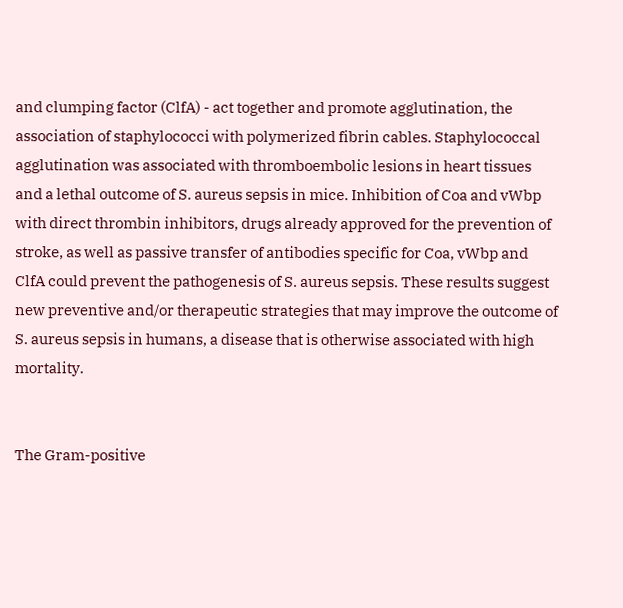and clumping factor (ClfA) - act together and promote agglutination, the association of staphylococci with polymerized fibrin cables. Staphylococcal agglutination was associated with thromboembolic lesions in heart tissues and a lethal outcome of S. aureus sepsis in mice. Inhibition of Coa and vWbp with direct thrombin inhibitors, drugs already approved for the prevention of stroke, as well as passive transfer of antibodies specific for Coa, vWbp and ClfA could prevent the pathogenesis of S. aureus sepsis. These results suggest new preventive and/or therapeutic strategies that may improve the outcome of S. aureus sepsis in humans, a disease that is otherwise associated with high mortality.


The Gram-positive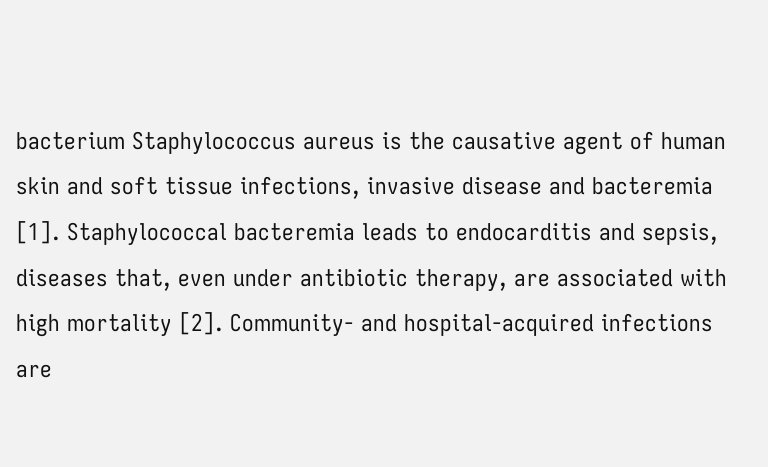bacterium Staphylococcus aureus is the causative agent of human skin and soft tissue infections, invasive disease and bacteremia [1]. Staphylococcal bacteremia leads to endocarditis and sepsis, diseases that, even under antibiotic therapy, are associated with high mortality [2]. Community- and hospital-acquired infections are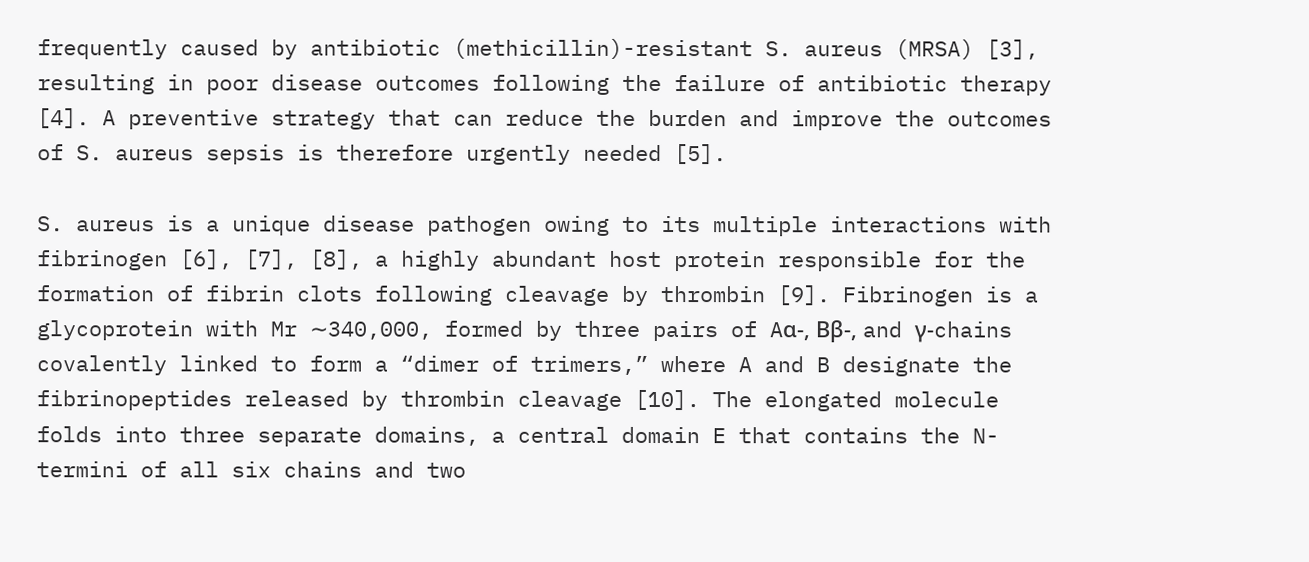frequently caused by antibiotic (methicillin)-resistant S. aureus (MRSA) [3], resulting in poor disease outcomes following the failure of antibiotic therapy [4]. A preventive strategy that can reduce the burden and improve the outcomes of S. aureus sepsis is therefore urgently needed [5].

S. aureus is a unique disease pathogen owing to its multiple interactions with fibrinogen [6], [7], [8], a highly abundant host protein responsible for the formation of fibrin clots following cleavage by thrombin [9]. Fibrinogen is a glycoprotein with Mr ∼340,000, formed by three pairs of Aα-, Bβ-, and γ-chains covalently linked to form a “dimer of trimers,” where A and B designate the fibrinopeptides released by thrombin cleavage [10]. The elongated molecule folds into three separate domains, a central domain E that contains the N-termini of all six chains and two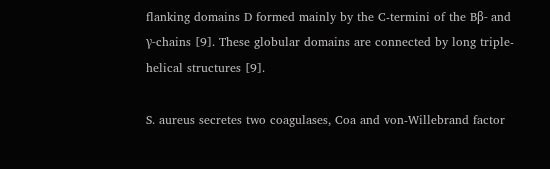flanking domains D formed mainly by the C-termini of the Bβ- and γ-chains [9]. These globular domains are connected by long triple-helical structures [9].

S. aureus secretes two coagulases, Coa and von-Willebrand factor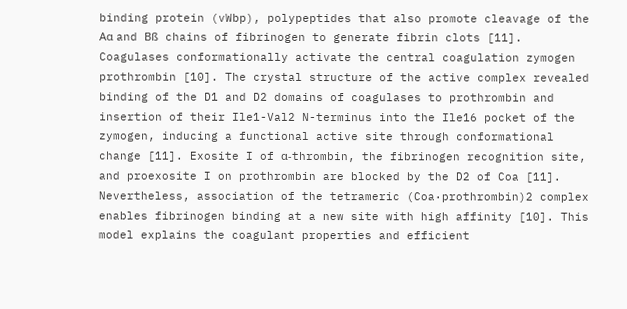binding protein (vWbp), polypeptides that also promote cleavage of the Aα and Bß chains of fibrinogen to generate fibrin clots [11]. Coagulases conformationally activate the central coagulation zymogen prothrombin [10]. The crystal structure of the active complex revealed binding of the D1 and D2 domains of coagulases to prothrombin and insertion of their Ile1-Val2 N-terminus into the Ile16 pocket of the zymogen, inducing a functional active site through conformational change [11]. Exosite I of α-thrombin, the fibrinogen recognition site, and proexosite I on prothrombin are blocked by the D2 of Coa [11]. Nevertheless, association of the tetrameric (Coa·prothrombin)2 complex enables fibrinogen binding at a new site with high affinity [10]. This model explains the coagulant properties and efficient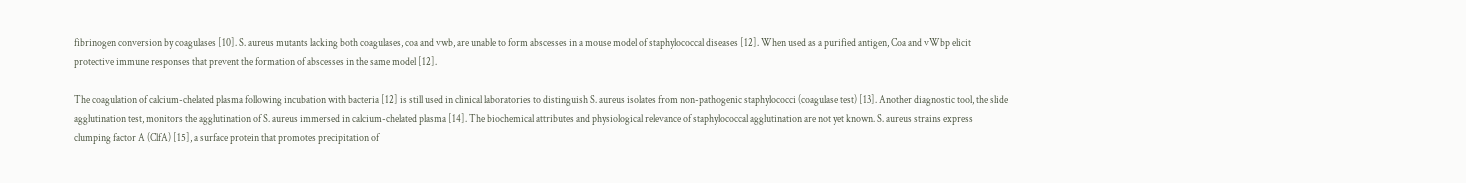fibrinogen conversion by coagulases [10]. S. aureus mutants lacking both coagulases, coa and vwb, are unable to form abscesses in a mouse model of staphylococcal diseases [12]. When used as a purified antigen, Coa and vWbp elicit protective immune responses that prevent the formation of abscesses in the same model [12].

The coagulation of calcium-chelated plasma following incubation with bacteria [12] is still used in clinical laboratories to distinguish S. aureus isolates from non-pathogenic staphylococci (coagulase test) [13]. Another diagnostic tool, the slide agglutination test, monitors the agglutination of S. aureus immersed in calcium-chelated plasma [14]. The biochemical attributes and physiological relevance of staphylococcal agglutination are not yet known. S. aureus strains express clumping factor A (ClfA) [15], a surface protein that promotes precipitation of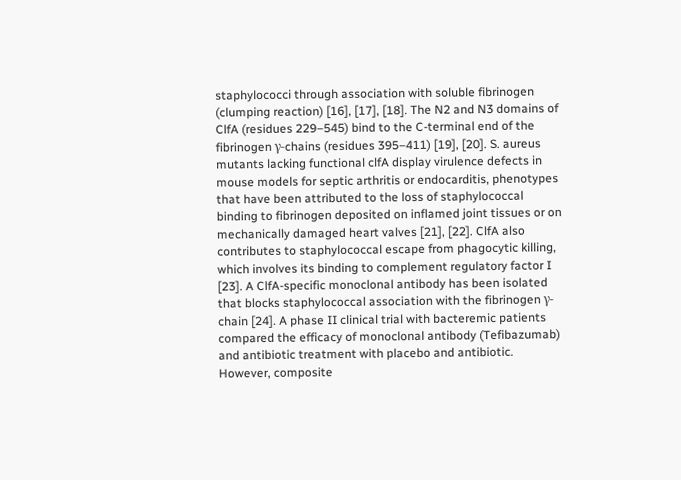staphylococci through association with soluble fibrinogen (clumping reaction) [16], [17], [18]. The N2 and N3 domains of ClfA (residues 229–545) bind to the C-terminal end of the fibrinogen γ-chains (residues 395–411) [19], [20]. S. aureus mutants lacking functional clfA display virulence defects in mouse models for septic arthritis or endocarditis, phenotypes that have been attributed to the loss of staphylococcal binding to fibrinogen deposited on inflamed joint tissues or on mechanically damaged heart valves [21], [22]. ClfA also contributes to staphylococcal escape from phagocytic killing, which involves its binding to complement regulatory factor I [23]. A ClfA-specific monoclonal antibody has been isolated that blocks staphylococcal association with the fibrinogen γ-chain [24]. A phase II clinical trial with bacteremic patients compared the efficacy of monoclonal antibody (Tefibazumab) and antibiotic treatment with placebo and antibiotic. However, composite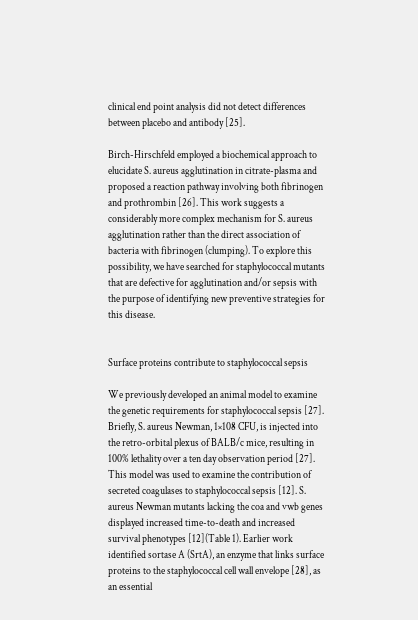clinical end point analysis did not detect differences between placebo and antibody [25].

Birch-Hirschfeld employed a biochemical approach to elucidate S. aureus agglutination in citrate-plasma and proposed a reaction pathway involving both fibrinogen and prothrombin [26]. This work suggests a considerably more complex mechanism for S. aureus agglutination rather than the direct association of bacteria with fibrinogen (clumping). To explore this possibility, we have searched for staphylococcal mutants that are defective for agglutination and/or sepsis with the purpose of identifying new preventive strategies for this disease.


Surface proteins contribute to staphylococcal sepsis

We previously developed an animal model to examine the genetic requirements for staphylococcal sepsis [27]. Briefly, S. aureus Newman, 1×108 CFU, is injected into the retro-orbital plexus of BALB/c mice, resulting in 100% lethality over a ten day observation period [27]. This model was used to examine the contribution of secreted coagulases to staphylococcal sepsis [12]. S. aureus Newman mutants lacking the coa and vwb genes displayed increased time-to-death and increased survival phenotypes [12](Table 1). Earlier work identified sortase A (SrtA), an enzyme that links surface proteins to the staphylococcal cell wall envelope [28], as an essential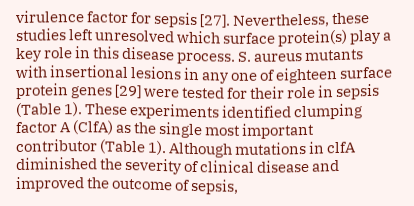virulence factor for sepsis [27]. Nevertheless, these studies left unresolved which surface protein(s) play a key role in this disease process. S. aureus mutants with insertional lesions in any one of eighteen surface protein genes [29] were tested for their role in sepsis (Table 1). These experiments identified clumping factor A (ClfA) as the single most important contributor (Table 1). Although mutations in clfA diminished the severity of clinical disease and improved the outcome of sepsis,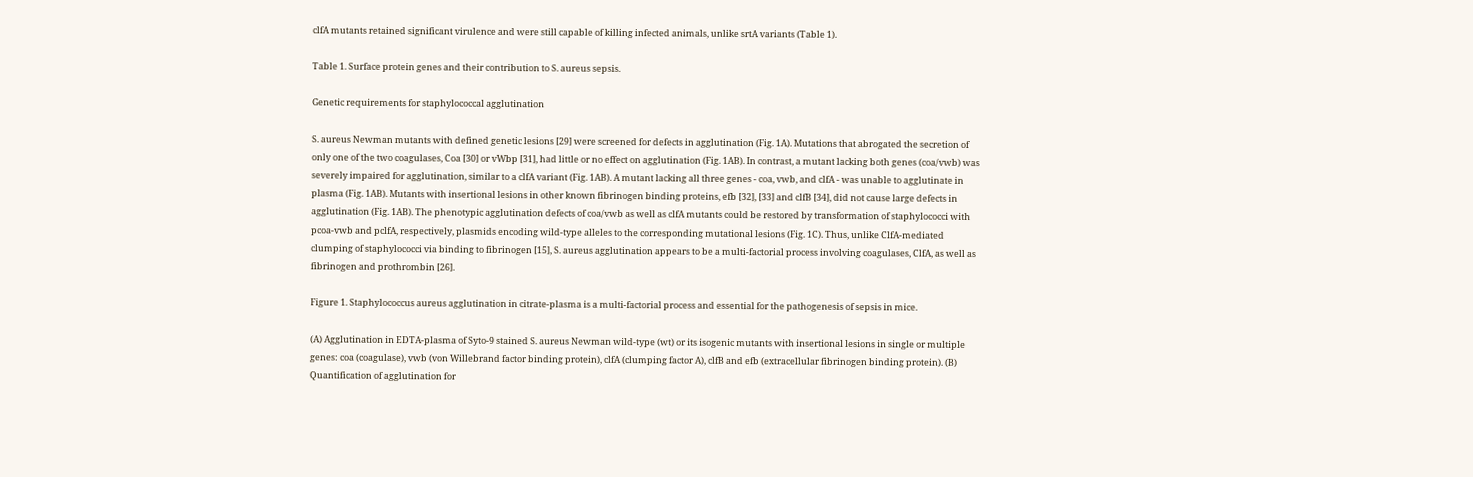clfA mutants retained significant virulence and were still capable of killing infected animals, unlike srtA variants (Table 1).

Table 1. Surface protein genes and their contribution to S. aureus sepsis.

Genetic requirements for staphylococcal agglutination

S. aureus Newman mutants with defined genetic lesions [29] were screened for defects in agglutination (Fig. 1A). Mutations that abrogated the secretion of only one of the two coagulases, Coa [30] or vWbp [31], had little or no effect on agglutination (Fig. 1AB). In contrast, a mutant lacking both genes (coa/vwb) was severely impaired for agglutination, similar to a clfA variant (Fig. 1AB). A mutant lacking all three genes - coa, vwb, and clfA - was unable to agglutinate in plasma (Fig. 1AB). Mutants with insertional lesions in other known fibrinogen binding proteins, efb [32], [33] and clfB [34], did not cause large defects in agglutination (Fig. 1AB). The phenotypic agglutination defects of coa/vwb as well as clfA mutants could be restored by transformation of staphylococci with pcoa-vwb and pclfA, respectively, plasmids encoding wild-type alleles to the corresponding mutational lesions (Fig. 1C). Thus, unlike ClfA-mediated clumping of staphylococci via binding to fibrinogen [15], S. aureus agglutination appears to be a multi-factorial process involving coagulases, ClfA, as well as fibrinogen and prothrombin [26].

Figure 1. Staphylococcus aureus agglutination in citrate-plasma is a multi-factorial process and essential for the pathogenesis of sepsis in mice.

(A) Agglutination in EDTA-plasma of Syto-9 stained S. aureus Newman wild-type (wt) or its isogenic mutants with insertional lesions in single or multiple genes: coa (coagulase), vwb (von Willebrand factor binding protein), clfA (clumping factor A), clfB and efb (extracellular fibrinogen binding protein). (B) Quantification of agglutination for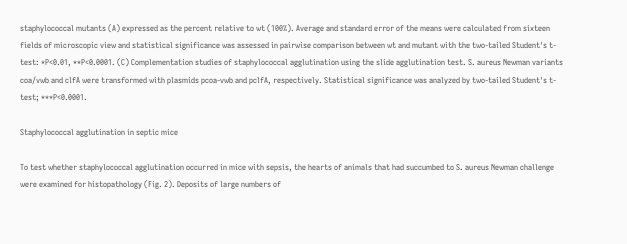staphylococcal mutants (A) expressed as the percent relative to wt (100%). Average and standard error of the means were calculated from sixteen fields of microscopic view and statistical significance was assessed in pairwise comparison between wt and mutant with the two-tailed Student's t-test: *P<0.01, **P<0.0001. (C) Complementation studies of staphylococcal agglutination using the slide agglutination test. S. aureus Newman variants coa/vwb and clfA were transformed with plasmids pcoa-vwb and pclfA, respectively. Statistical significance was analyzed by two-tailed Student's t-test; ***P<0.0001.

Staphylococcal agglutination in septic mice

To test whether staphylococcal agglutination occurred in mice with sepsis, the hearts of animals that had succumbed to S. aureus Newman challenge were examined for histopathology (Fig. 2). Deposits of large numbers of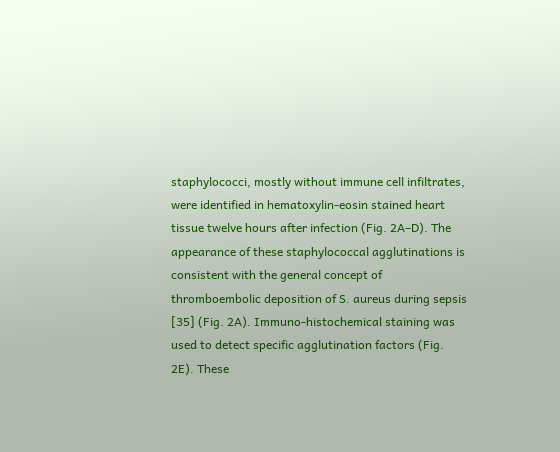staphylococci, mostly without immune cell infiltrates, were identified in hematoxylin-eosin stained heart tissue twelve hours after infection (Fig. 2A–D). The appearance of these staphylococcal agglutinations is consistent with the general concept of thromboembolic deposition of S. aureus during sepsis [35] (Fig. 2A). Immuno-histochemical staining was used to detect specific agglutination factors (Fig. 2E). These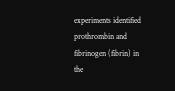experiments identified prothrombin and fibrinogen (fibrin) in the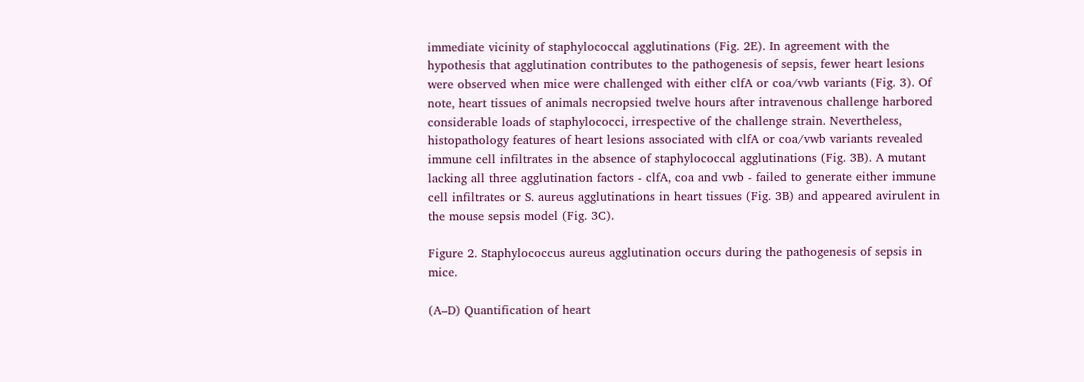immediate vicinity of staphylococcal agglutinations (Fig. 2E). In agreement with the hypothesis that agglutination contributes to the pathogenesis of sepsis, fewer heart lesions were observed when mice were challenged with either clfA or coa/vwb variants (Fig. 3). Of note, heart tissues of animals necropsied twelve hours after intravenous challenge harbored considerable loads of staphylococci, irrespective of the challenge strain. Nevertheless, histopathology features of heart lesions associated with clfA or coa/vwb variants revealed immune cell infiltrates in the absence of staphylococcal agglutinations (Fig. 3B). A mutant lacking all three agglutination factors - clfA, coa and vwb - failed to generate either immune cell infiltrates or S. aureus agglutinations in heart tissues (Fig. 3B) and appeared avirulent in the mouse sepsis model (Fig. 3C).

Figure 2. Staphylococcus aureus agglutination occurs during the pathogenesis of sepsis in mice.

(A–D) Quantification of heart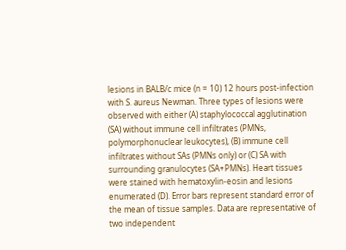lesions in BALB/c mice (n = 10) 12 hours post-infection with S. aureus Newman. Three types of lesions were observed with either (A) staphylococcal agglutination (SA) without immune cell infiltrates (PMNs, polymorphonuclear leukocytes), (B) immune cell infiltrates without SAs (PMNs only) or (C) SA with surrounding granulocytes (SA+PMNs). Heart tissues were stained with hematoxylin-eosin and lesions enumerated (D). Error bars represent standard error of the mean of tissue samples. Data are representative of two independent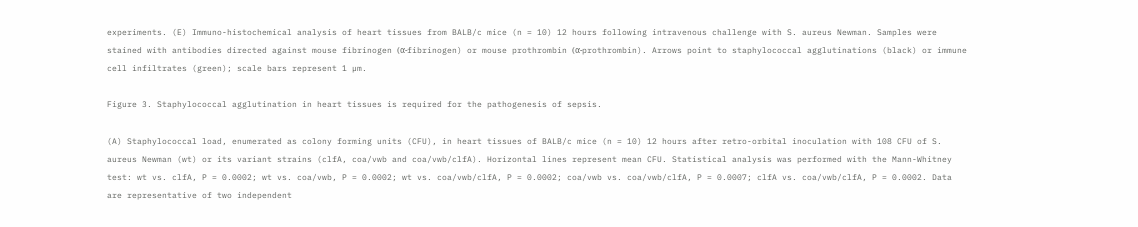experiments. (E) Immuno-histochemical analysis of heart tissues from BALB/c mice (n = 10) 12 hours following intravenous challenge with S. aureus Newman. Samples were stained with antibodies directed against mouse fibrinogen (α-fibrinogen) or mouse prothrombin (α-prothrombin). Arrows point to staphylococcal agglutinations (black) or immune cell infiltrates (green); scale bars represent 1 µm.

Figure 3. Staphylococcal agglutination in heart tissues is required for the pathogenesis of sepsis.

(A) Staphylococcal load, enumerated as colony forming units (CFU), in heart tissues of BALB/c mice (n = 10) 12 hours after retro-orbital inoculation with 108 CFU of S. aureus Newman (wt) or its variant strains (clfA, coa/vwb and coa/vwb/clfA). Horizontal lines represent mean CFU. Statistical analysis was performed with the Mann-Whitney test: wt vs. clfA, P = 0.0002; wt vs. coa/vwb, P = 0.0002; wt vs. coa/vwb/clfA, P = 0.0002; coa/vwb vs. coa/vwb/clfA, P = 0.0007; clfA vs. coa/vwb/clfA, P = 0.0002. Data are representative of two independent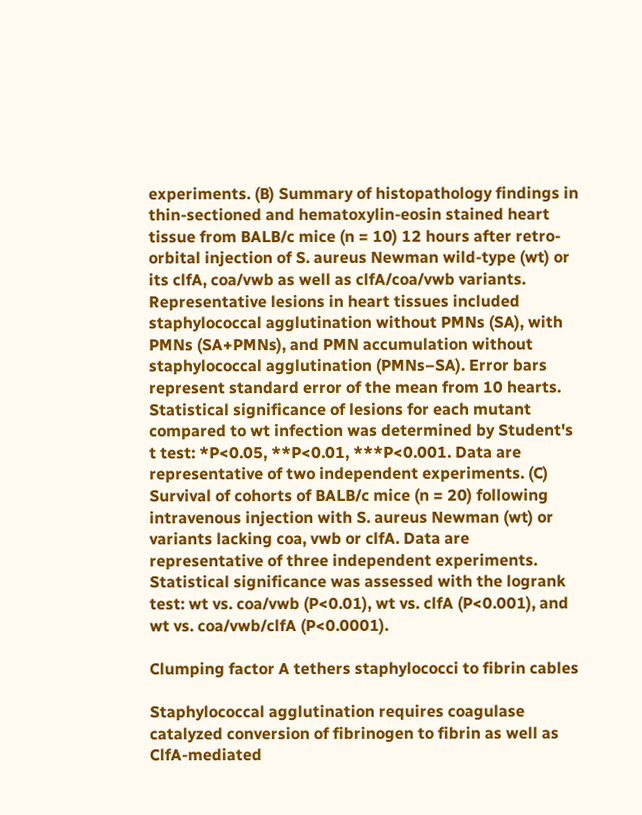experiments. (B) Summary of histopathology findings in thin-sectioned and hematoxylin-eosin stained heart tissue from BALB/c mice (n = 10) 12 hours after retro-orbital injection of S. aureus Newman wild-type (wt) or its clfA, coa/vwb as well as clfA/coa/vwb variants. Representative lesions in heart tissues included staphylococcal agglutination without PMNs (SA), with PMNs (SA+PMNs), and PMN accumulation without staphylococcal agglutination (PMNs–SA). Error bars represent standard error of the mean from 10 hearts. Statistical significance of lesions for each mutant compared to wt infection was determined by Student's t test: *P<0.05, **P<0.01, ***P<0.001. Data are representative of two independent experiments. (C) Survival of cohorts of BALB/c mice (n = 20) following intravenous injection with S. aureus Newman (wt) or variants lacking coa, vwb or clfA. Data are representative of three independent experiments. Statistical significance was assessed with the logrank test: wt vs. coa/vwb (P<0.01), wt vs. clfA (P<0.001), and wt vs. coa/vwb/clfA (P<0.0001).

Clumping factor A tethers staphylococci to fibrin cables

Staphylococcal agglutination requires coagulase catalyzed conversion of fibrinogen to fibrin as well as ClfA-mediated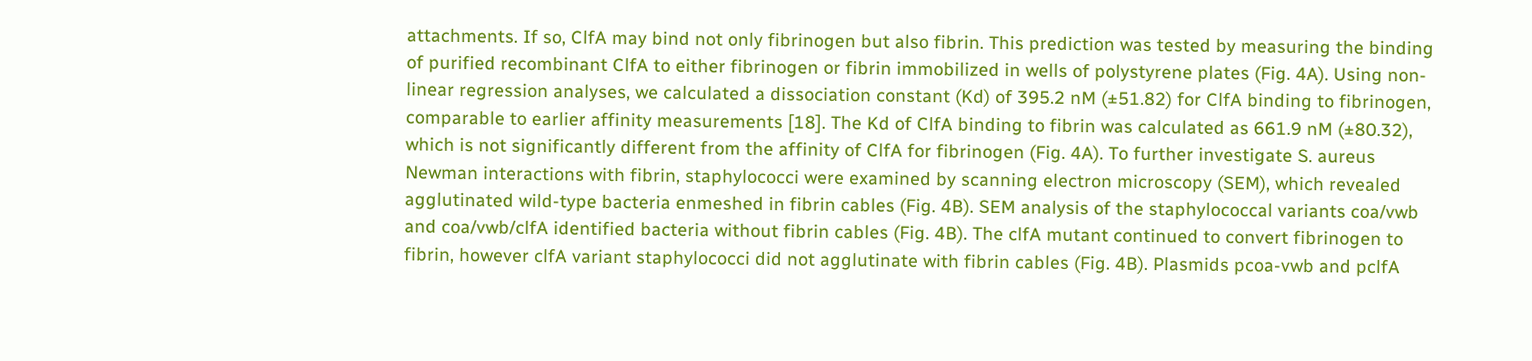attachments. If so, ClfA may bind not only fibrinogen but also fibrin. This prediction was tested by measuring the binding of purified recombinant ClfA to either fibrinogen or fibrin immobilized in wells of polystyrene plates (Fig. 4A). Using non-linear regression analyses, we calculated a dissociation constant (Kd) of 395.2 nM (±51.82) for ClfA binding to fibrinogen, comparable to earlier affinity measurements [18]. The Kd of ClfA binding to fibrin was calculated as 661.9 nM (±80.32), which is not significantly different from the affinity of ClfA for fibrinogen (Fig. 4A). To further investigate S. aureus Newman interactions with fibrin, staphylococci were examined by scanning electron microscopy (SEM), which revealed agglutinated wild-type bacteria enmeshed in fibrin cables (Fig. 4B). SEM analysis of the staphylococcal variants coa/vwb and coa/vwb/clfA identified bacteria without fibrin cables (Fig. 4B). The clfA mutant continued to convert fibrinogen to fibrin, however clfA variant staphylococci did not agglutinate with fibrin cables (Fig. 4B). Plasmids pcoa-vwb and pclfA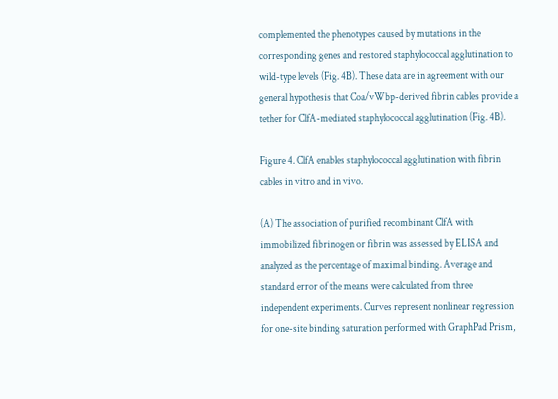complemented the phenotypes caused by mutations in the corresponding genes and restored staphylococcal agglutination to wild-type levels (Fig. 4B). These data are in agreement with our general hypothesis that Coa/vWbp-derived fibrin cables provide a tether for ClfA-mediated staphylococcal agglutination (Fig. 4B).

Figure 4. ClfA enables staphylococcal agglutination with fibrin cables in vitro and in vivo.

(A) The association of purified recombinant ClfA with immobilized fibrinogen or fibrin was assessed by ELISA and analyzed as the percentage of maximal binding. Average and standard error of the means were calculated from three independent experiments. Curves represent nonlinear regression for one-site binding saturation performed with GraphPad Prism,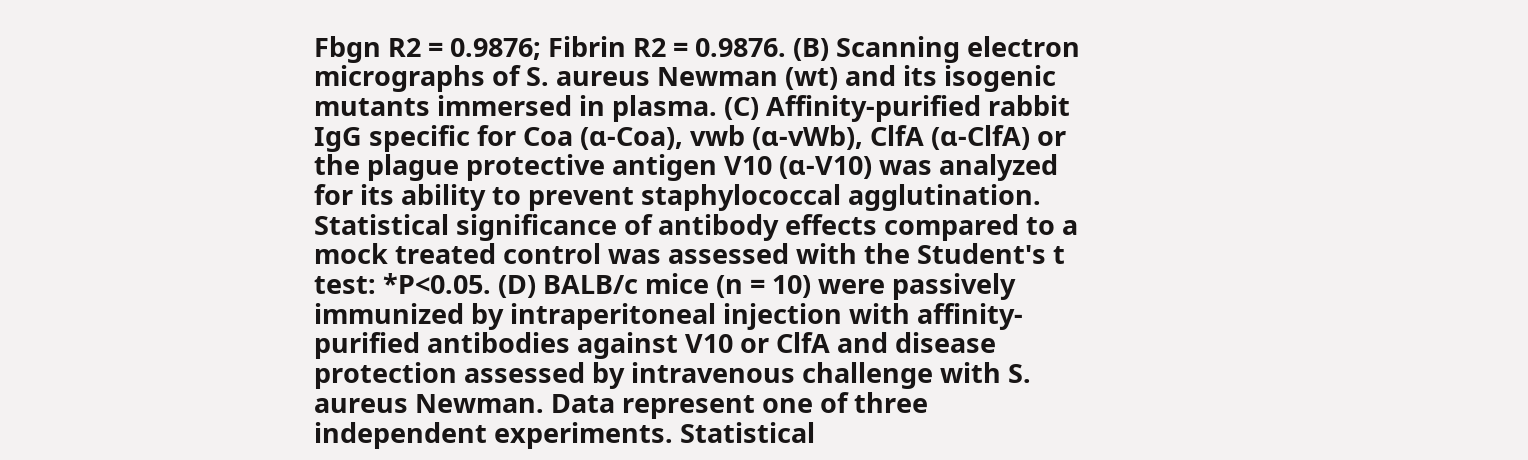Fbgn R2 = 0.9876; Fibrin R2 = 0.9876. (B) Scanning electron micrographs of S. aureus Newman (wt) and its isogenic mutants immersed in plasma. (C) Affinity-purified rabbit IgG specific for Coa (α-Coa), vwb (α-vWb), ClfA (α-ClfA) or the plague protective antigen V10 (α-V10) was analyzed for its ability to prevent staphylococcal agglutination. Statistical significance of antibody effects compared to a mock treated control was assessed with the Student's t test: *P<0.05. (D) BALB/c mice (n = 10) were passively immunized by intraperitoneal injection with affinity-purified antibodies against V10 or ClfA and disease protection assessed by intravenous challenge with S. aureus Newman. Data represent one of three independent experiments. Statistical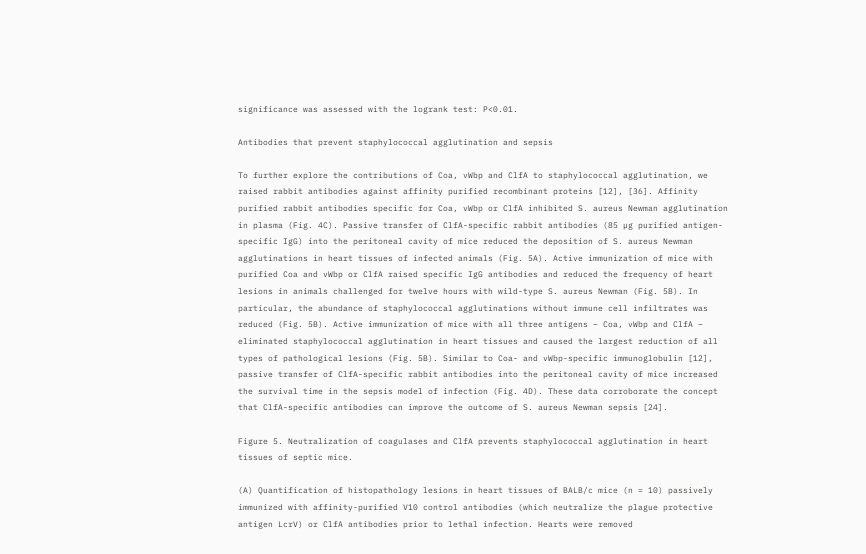significance was assessed with the logrank test: P<0.01.

Antibodies that prevent staphylococcal agglutination and sepsis

To further explore the contributions of Coa, vWbp and ClfA to staphylococcal agglutination, we raised rabbit antibodies against affinity purified recombinant proteins [12], [36]. Affinity purified rabbit antibodies specific for Coa, vWbp or ClfA inhibited S. aureus Newman agglutination in plasma (Fig. 4C). Passive transfer of ClfA-specific rabbit antibodies (85 µg purified antigen-specific IgG) into the peritoneal cavity of mice reduced the deposition of S. aureus Newman agglutinations in heart tissues of infected animals (Fig. 5A). Active immunization of mice with purified Coa and vWbp or ClfA raised specific IgG antibodies and reduced the frequency of heart lesions in animals challenged for twelve hours with wild-type S. aureus Newman (Fig. 5B). In particular, the abundance of staphylococcal agglutinations without immune cell infiltrates was reduced (Fig. 5B). Active immunization of mice with all three antigens – Coa, vWbp and ClfA – eliminated staphylococcal agglutination in heart tissues and caused the largest reduction of all types of pathological lesions (Fig. 5B). Similar to Coa- and vWbp-specific immunoglobulin [12], passive transfer of ClfA-specific rabbit antibodies into the peritoneal cavity of mice increased the survival time in the sepsis model of infection (Fig. 4D). These data corroborate the concept that ClfA-specific antibodies can improve the outcome of S. aureus Newman sepsis [24].

Figure 5. Neutralization of coagulases and ClfA prevents staphylococcal agglutination in heart tissues of septic mice.

(A) Quantification of histopathology lesions in heart tissues of BALB/c mice (n = 10) passively immunized with affinity-purified V10 control antibodies (which neutralize the plague protective antigen LcrV) or ClfA antibodies prior to lethal infection. Hearts were removed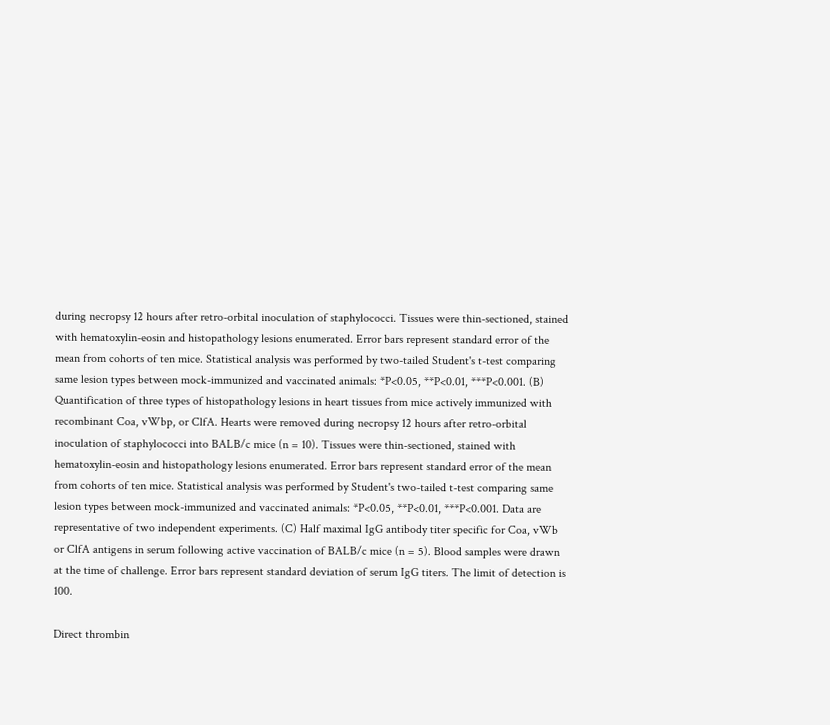during necropsy 12 hours after retro-orbital inoculation of staphylococci. Tissues were thin-sectioned, stained with hematoxylin-eosin and histopathology lesions enumerated. Error bars represent standard error of the mean from cohorts of ten mice. Statistical analysis was performed by two-tailed Student's t-test comparing same lesion types between mock-immunized and vaccinated animals: *P<0.05, **P<0.01, ***P<0.001. (B) Quantification of three types of histopathology lesions in heart tissues from mice actively immunized with recombinant Coa, vWbp, or ClfA. Hearts were removed during necropsy 12 hours after retro-orbital inoculation of staphylococci into BALB/c mice (n = 10). Tissues were thin-sectioned, stained with hematoxylin-eosin and histopathology lesions enumerated. Error bars represent standard error of the mean from cohorts of ten mice. Statistical analysis was performed by Student's two-tailed t-test comparing same lesion types between mock-immunized and vaccinated animals: *P<0.05, **P<0.01, ***P<0.001. Data are representative of two independent experiments. (C) Half maximal IgG antibody titer specific for Coa, vWb or ClfA antigens in serum following active vaccination of BALB/c mice (n = 5). Blood samples were drawn at the time of challenge. Error bars represent standard deviation of serum IgG titers. The limit of detection is 100.

Direct thrombin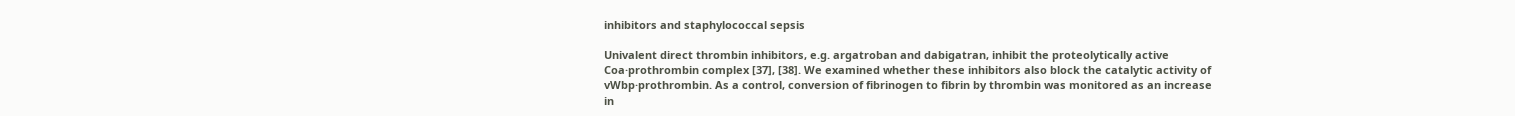inhibitors and staphylococcal sepsis

Univalent direct thrombin inhibitors, e.g. argatroban and dabigatran, inhibit the proteolytically active Coa·prothrombin complex [37], [38]. We examined whether these inhibitors also block the catalytic activity of vWbp·prothrombin. As a control, conversion of fibrinogen to fibrin by thrombin was monitored as an increase in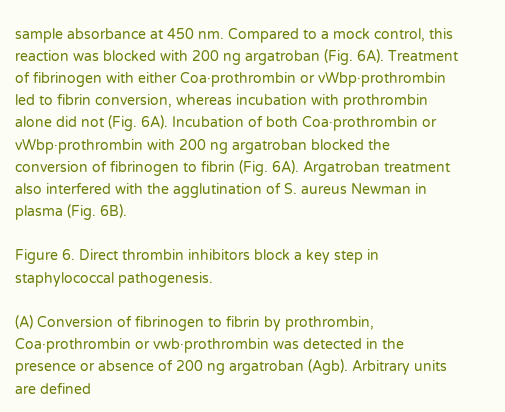sample absorbance at 450 nm. Compared to a mock control, this reaction was blocked with 200 ng argatroban (Fig. 6A). Treatment of fibrinogen with either Coa·prothrombin or vWbp·prothrombin led to fibrin conversion, whereas incubation with prothrombin alone did not (Fig. 6A). Incubation of both Coa·prothrombin or vWbp·prothrombin with 200 ng argatroban blocked the conversion of fibrinogen to fibrin (Fig. 6A). Argatroban treatment also interfered with the agglutination of S. aureus Newman in plasma (Fig. 6B).

Figure 6. Direct thrombin inhibitors block a key step in staphylococcal pathogenesis.

(A) Conversion of fibrinogen to fibrin by prothrombin, Coa·prothrombin or vwb·prothrombin was detected in the presence or absence of 200 ng argatroban (Agb). Arbitrary units are defined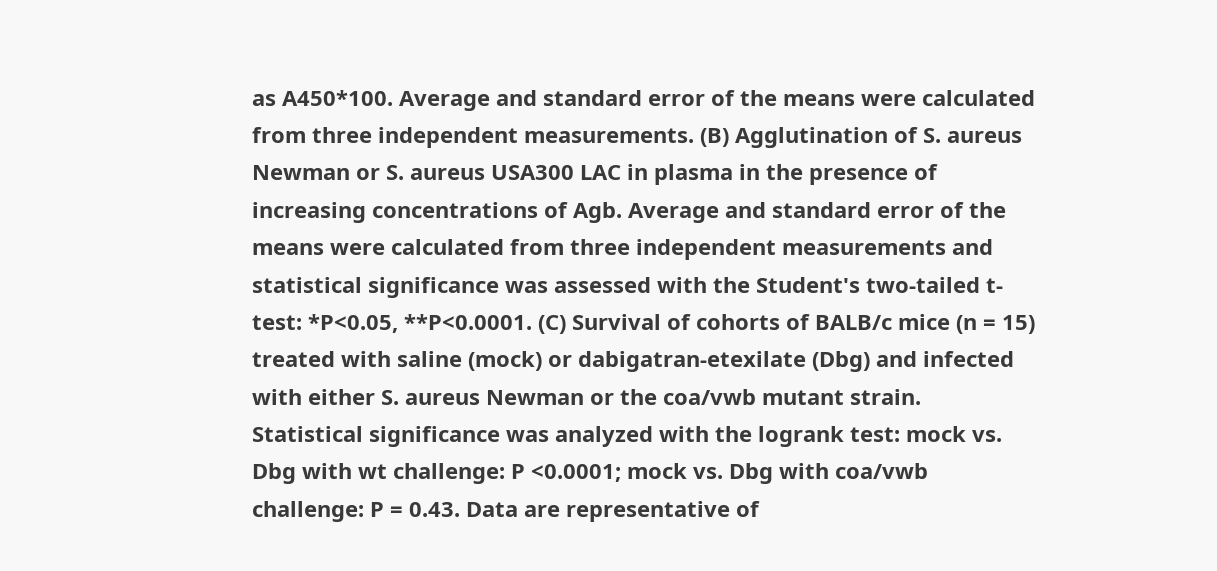as A450*100. Average and standard error of the means were calculated from three independent measurements. (B) Agglutination of S. aureus Newman or S. aureus USA300 LAC in plasma in the presence of increasing concentrations of Agb. Average and standard error of the means were calculated from three independent measurements and statistical significance was assessed with the Student's two-tailed t-test: *P<0.05, **P<0.0001. (C) Survival of cohorts of BALB/c mice (n = 15) treated with saline (mock) or dabigatran-etexilate (Dbg) and infected with either S. aureus Newman or the coa/vwb mutant strain. Statistical significance was analyzed with the logrank test: mock vs. Dbg with wt challenge: P <0.0001; mock vs. Dbg with coa/vwb challenge: P = 0.43. Data are representative of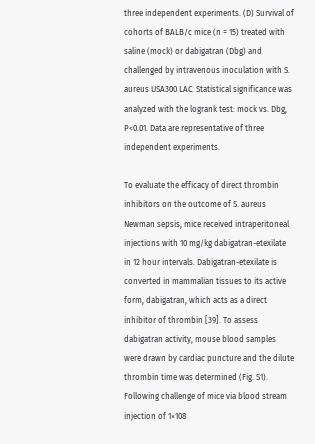three independent experiments. (D) Survival of cohorts of BALB/c mice (n = 15) treated with saline (mock) or dabigatran (Dbg) and challenged by intravenous inoculation with S. aureus USA300 LAC. Statistical significance was analyzed with the logrank test: mock vs. Dbg, P<0.01. Data are representative of three independent experiments.

To evaluate the efficacy of direct thrombin inhibitors on the outcome of S. aureus Newman sepsis, mice received intraperitoneal injections with 10 mg/kg dabigatran-etexilate in 12 hour intervals. Dabigatran-etexilate is converted in mammalian tissues to its active form, dabigatran, which acts as a direct inhibitor of thrombin [39]. To assess dabigatran activity, mouse blood samples were drawn by cardiac puncture and the dilute thrombin time was determined (Fig. S1). Following challenge of mice via blood stream injection of 1×108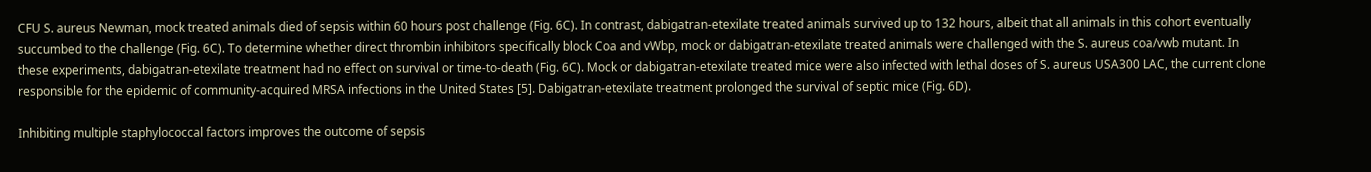CFU S. aureus Newman, mock treated animals died of sepsis within 60 hours post challenge (Fig. 6C). In contrast, dabigatran-etexilate treated animals survived up to 132 hours, albeit that all animals in this cohort eventually succumbed to the challenge (Fig. 6C). To determine whether direct thrombin inhibitors specifically block Coa and vWbp, mock or dabigatran-etexilate treated animals were challenged with the S. aureus coa/vwb mutant. In these experiments, dabigatran-etexilate treatment had no effect on survival or time-to-death (Fig. 6C). Mock or dabigatran-etexilate treated mice were also infected with lethal doses of S. aureus USA300 LAC, the current clone responsible for the epidemic of community-acquired MRSA infections in the United States [5]. Dabigatran-etexilate treatment prolonged the survival of septic mice (Fig. 6D).

Inhibiting multiple staphylococcal factors improves the outcome of sepsis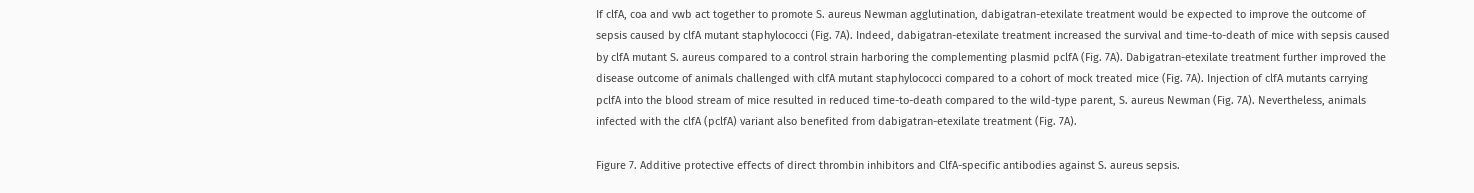If clfA, coa and vwb act together to promote S. aureus Newman agglutination, dabigatran-etexilate treatment would be expected to improve the outcome of sepsis caused by clfA mutant staphylococci (Fig. 7A). Indeed, dabigatran-etexilate treatment increased the survival and time-to-death of mice with sepsis caused by clfA mutant S. aureus compared to a control strain harboring the complementing plasmid pclfA (Fig. 7A). Dabigatran-etexilate treatment further improved the disease outcome of animals challenged with clfA mutant staphylococci compared to a cohort of mock treated mice (Fig. 7A). Injection of clfA mutants carrying pclfA into the blood stream of mice resulted in reduced time-to-death compared to the wild-type parent, S. aureus Newman (Fig. 7A). Nevertheless, animals infected with the clfA (pclfA) variant also benefited from dabigatran-etexilate treatment (Fig. 7A).

Figure 7. Additive protective effects of direct thrombin inhibitors and ClfA-specific antibodies against S. aureus sepsis.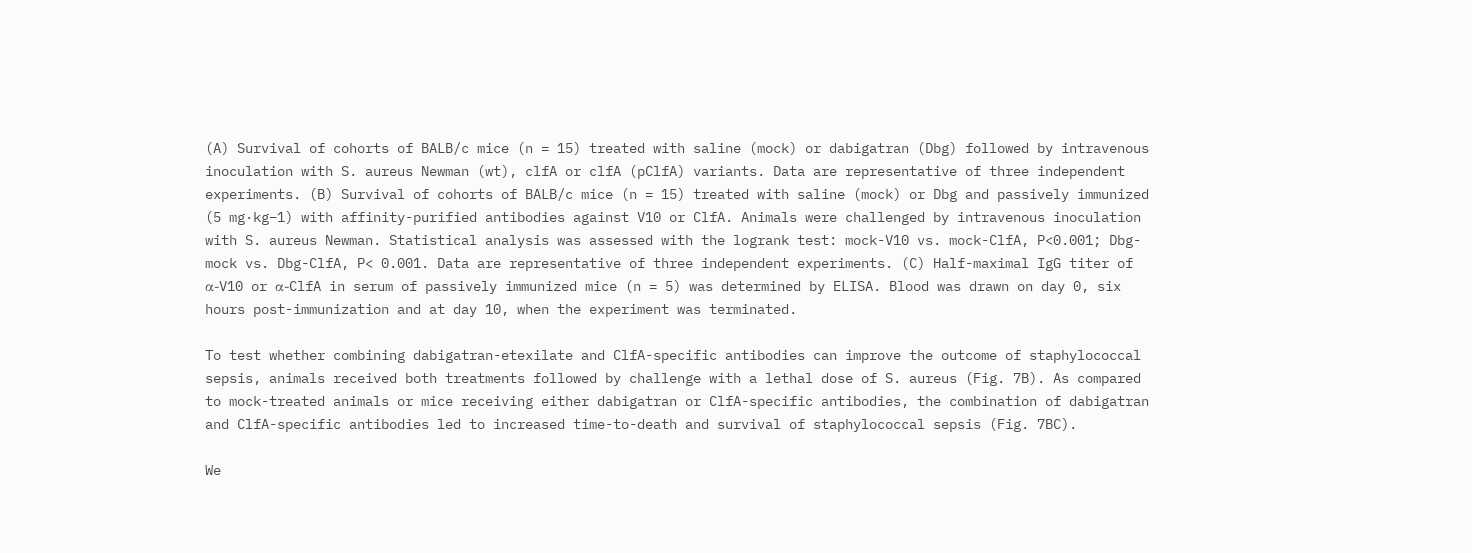(A) Survival of cohorts of BALB/c mice (n = 15) treated with saline (mock) or dabigatran (Dbg) followed by intravenous inoculation with S. aureus Newman (wt), clfA or clfA (pClfA) variants. Data are representative of three independent experiments. (B) Survival of cohorts of BALB/c mice (n = 15) treated with saline (mock) or Dbg and passively immunized (5 mg·kg−1) with affinity-purified antibodies against V10 or ClfA. Animals were challenged by intravenous inoculation with S. aureus Newman. Statistical analysis was assessed with the logrank test: mock-V10 vs. mock-ClfA, P<0.001; Dbg-mock vs. Dbg-ClfA, P< 0.001. Data are representative of three independent experiments. (C) Half-maximal IgG titer of α-V10 or α-ClfA in serum of passively immunized mice (n = 5) was determined by ELISA. Blood was drawn on day 0, six hours post-immunization and at day 10, when the experiment was terminated.

To test whether combining dabigatran-etexilate and ClfA-specific antibodies can improve the outcome of staphylococcal sepsis, animals received both treatments followed by challenge with a lethal dose of S. aureus (Fig. 7B). As compared to mock-treated animals or mice receiving either dabigatran or ClfA-specific antibodies, the combination of dabigatran and ClfA-specific antibodies led to increased time-to-death and survival of staphylococcal sepsis (Fig. 7BC).

We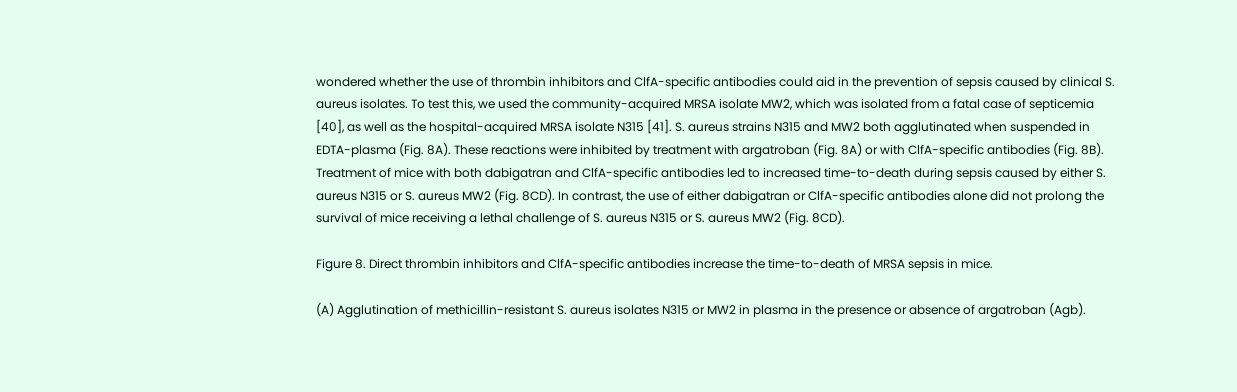wondered whether the use of thrombin inhibitors and ClfA-specific antibodies could aid in the prevention of sepsis caused by clinical S. aureus isolates. To test this, we used the community-acquired MRSA isolate MW2, which was isolated from a fatal case of septicemia [40], as well as the hospital-acquired MRSA isolate N315 [41]. S. aureus strains N315 and MW2 both agglutinated when suspended in EDTA-plasma (Fig. 8A). These reactions were inhibited by treatment with argatroban (Fig. 8A) or with ClfA-specific antibodies (Fig. 8B). Treatment of mice with both dabigatran and ClfA-specific antibodies led to increased time-to-death during sepsis caused by either S. aureus N315 or S. aureus MW2 (Fig. 8CD). In contrast, the use of either dabigatran or ClfA-specific antibodies alone did not prolong the survival of mice receiving a lethal challenge of S. aureus N315 or S. aureus MW2 (Fig. 8CD).

Figure 8. Direct thrombin inhibitors and ClfA-specific antibodies increase the time-to-death of MRSA sepsis in mice.

(A) Agglutination of methicillin-resistant S. aureus isolates N315 or MW2 in plasma in the presence or absence of argatroban (Agb).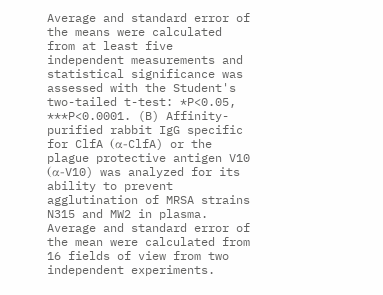Average and standard error of the means were calculated from at least five independent measurements and statistical significance was assessed with the Student's two-tailed t-test: *P<0.05, ***P<0.0001. (B) Affinity-purified rabbit IgG specific for ClfA (α-ClfA) or the plague protective antigen V10 (α-V10) was analyzed for its ability to prevent agglutination of MRSA strains N315 and MW2 in plasma. Average and standard error of the mean were calculated from 16 fields of view from two independent experiments.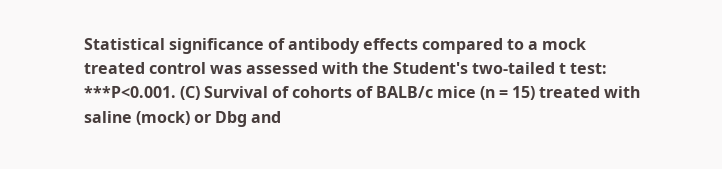Statistical significance of antibody effects compared to a mock treated control was assessed with the Student's two-tailed t test: ***P<0.001. (C) Survival of cohorts of BALB/c mice (n = 15) treated with saline (mock) or Dbg and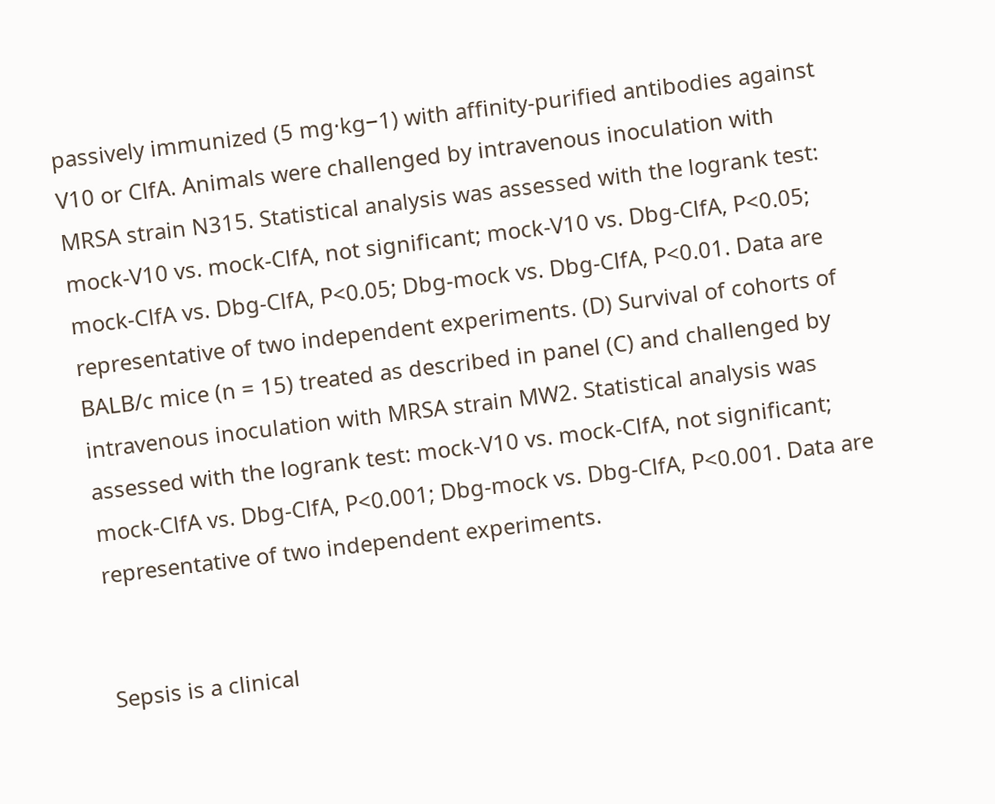passively immunized (5 mg·kg−1) with affinity-purified antibodies against V10 or ClfA. Animals were challenged by intravenous inoculation with MRSA strain N315. Statistical analysis was assessed with the logrank test: mock-V10 vs. mock-ClfA, not significant; mock-V10 vs. Dbg-ClfA, P<0.05; mock-ClfA vs. Dbg-ClfA, P<0.05; Dbg-mock vs. Dbg-ClfA, P<0.01. Data are representative of two independent experiments. (D) Survival of cohorts of BALB/c mice (n = 15) treated as described in panel (C) and challenged by intravenous inoculation with MRSA strain MW2. Statistical analysis was assessed with the logrank test: mock-V10 vs. mock-ClfA, not significant; mock-ClfA vs. Dbg-ClfA, P<0.001; Dbg-mock vs. Dbg-ClfA, P<0.001. Data are representative of two independent experiments.


Sepsis is a clinical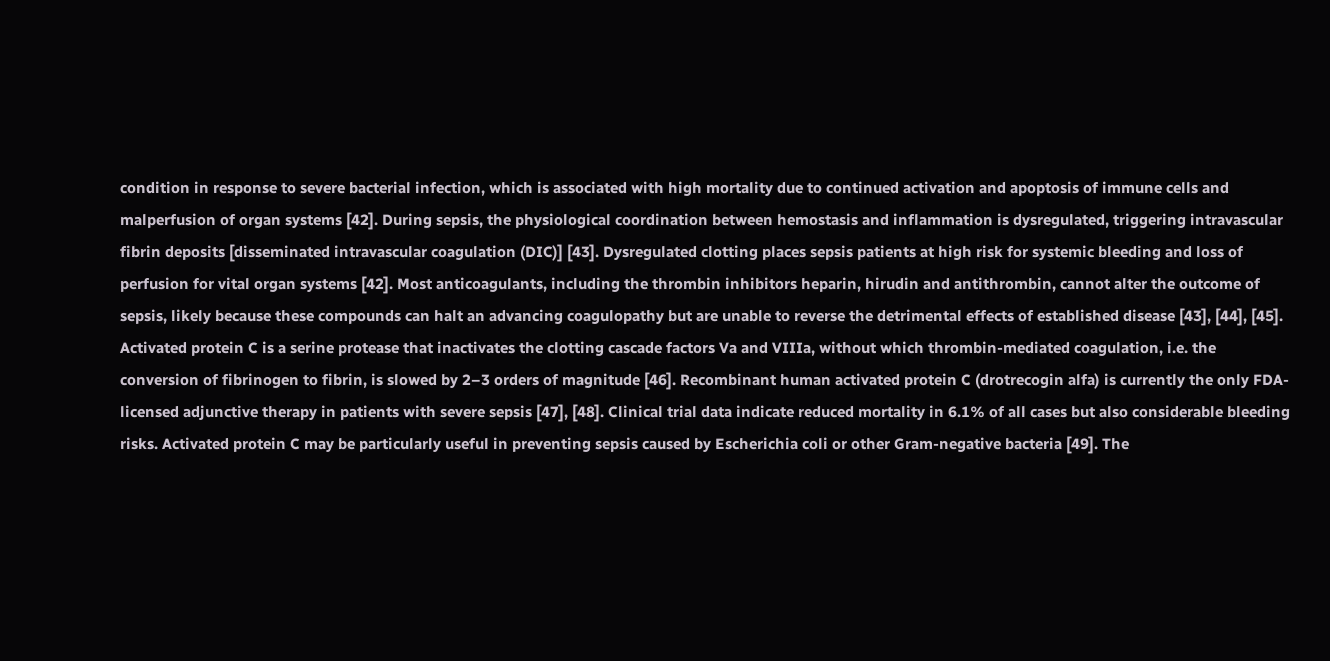condition in response to severe bacterial infection, which is associated with high mortality due to continued activation and apoptosis of immune cells and malperfusion of organ systems [42]. During sepsis, the physiological coordination between hemostasis and inflammation is dysregulated, triggering intravascular fibrin deposits [disseminated intravascular coagulation (DIC)] [43]. Dysregulated clotting places sepsis patients at high risk for systemic bleeding and loss of perfusion for vital organ systems [42]. Most anticoagulants, including the thrombin inhibitors heparin, hirudin and antithrombin, cannot alter the outcome of sepsis, likely because these compounds can halt an advancing coagulopathy but are unable to reverse the detrimental effects of established disease [43], [44], [45]. Activated protein C is a serine protease that inactivates the clotting cascade factors Va and VIIIa, without which thrombin-mediated coagulation, i.e. the conversion of fibrinogen to fibrin, is slowed by 2–3 orders of magnitude [46]. Recombinant human activated protein C (drotrecogin alfa) is currently the only FDA-licensed adjunctive therapy in patients with severe sepsis [47], [48]. Clinical trial data indicate reduced mortality in 6.1% of all cases but also considerable bleeding risks. Activated protein C may be particularly useful in preventing sepsis caused by Escherichia coli or other Gram-negative bacteria [49]. The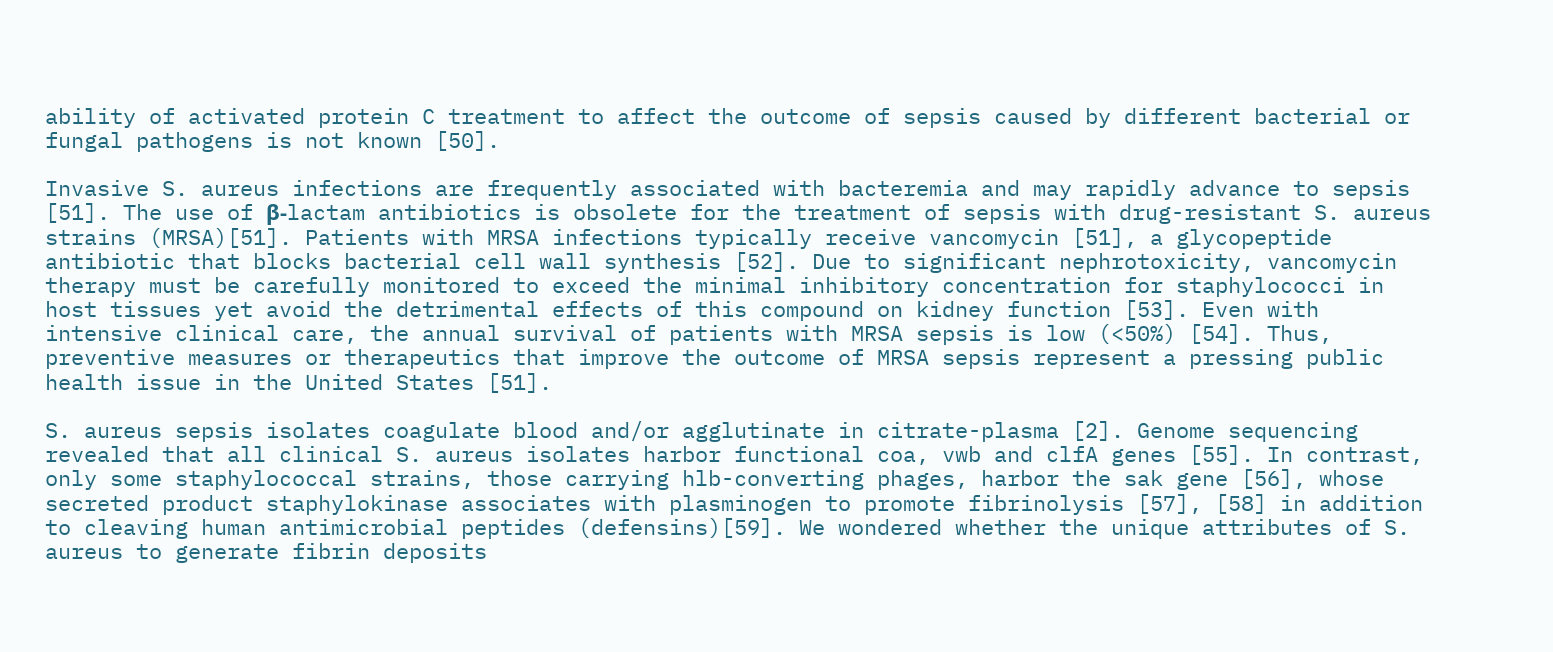ability of activated protein C treatment to affect the outcome of sepsis caused by different bacterial or fungal pathogens is not known [50].

Invasive S. aureus infections are frequently associated with bacteremia and may rapidly advance to sepsis [51]. The use of β-lactam antibiotics is obsolete for the treatment of sepsis with drug-resistant S. aureus strains (MRSA)[51]. Patients with MRSA infections typically receive vancomycin [51], a glycopeptide antibiotic that blocks bacterial cell wall synthesis [52]. Due to significant nephrotoxicity, vancomycin therapy must be carefully monitored to exceed the minimal inhibitory concentration for staphylococci in host tissues yet avoid the detrimental effects of this compound on kidney function [53]. Even with intensive clinical care, the annual survival of patients with MRSA sepsis is low (<50%) [54]. Thus, preventive measures or therapeutics that improve the outcome of MRSA sepsis represent a pressing public health issue in the United States [51].

S. aureus sepsis isolates coagulate blood and/or agglutinate in citrate-plasma [2]. Genome sequencing revealed that all clinical S. aureus isolates harbor functional coa, vwb and clfA genes [55]. In contrast, only some staphylococcal strains, those carrying hlb-converting phages, harbor the sak gene [56], whose secreted product staphylokinase associates with plasminogen to promote fibrinolysis [57], [58] in addition to cleaving human antimicrobial peptides (defensins)[59]. We wondered whether the unique attributes of S. aureus to generate fibrin deposits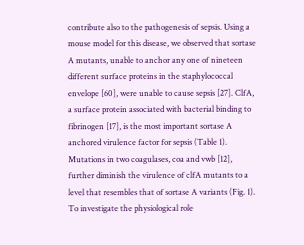contribute also to the pathogenesis of sepsis. Using a mouse model for this disease, we observed that sortase A mutants, unable to anchor any one of nineteen different surface proteins in the staphylococcal envelope [60], were unable to cause sepsis [27]. ClfA, a surface protein associated with bacterial binding to fibrinogen [17], is the most important sortase A anchored virulence factor for sepsis (Table 1). Mutations in two coagulases, coa and vwb [12], further diminish the virulence of clfA mutants to a level that resembles that of sortase A variants (Fig. 1). To investigate the physiological role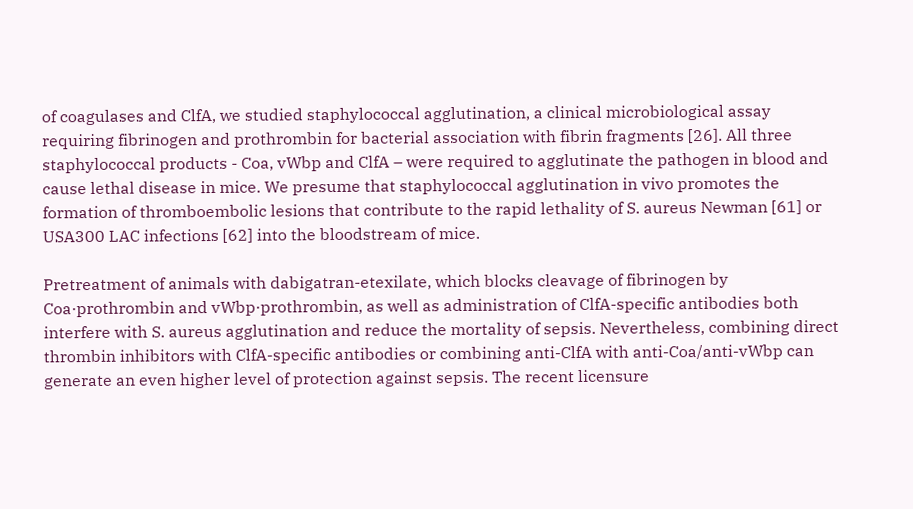of coagulases and ClfA, we studied staphylococcal agglutination, a clinical microbiological assay requiring fibrinogen and prothrombin for bacterial association with fibrin fragments [26]. All three staphylococcal products - Coa, vWbp and ClfA – were required to agglutinate the pathogen in blood and cause lethal disease in mice. We presume that staphylococcal agglutination in vivo promotes the formation of thromboembolic lesions that contribute to the rapid lethality of S. aureus Newman [61] or USA300 LAC infections [62] into the bloodstream of mice.

Pretreatment of animals with dabigatran-etexilate, which blocks cleavage of fibrinogen by Coa·prothrombin and vWbp·prothrombin, as well as administration of ClfA-specific antibodies both interfere with S. aureus agglutination and reduce the mortality of sepsis. Nevertheless, combining direct thrombin inhibitors with ClfA-specific antibodies or combining anti-ClfA with anti-Coa/anti-vWbp can generate an even higher level of protection against sepsis. The recent licensure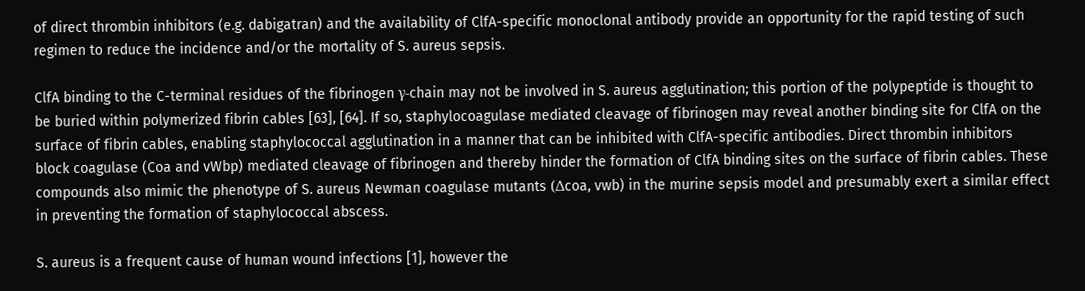of direct thrombin inhibitors (e.g. dabigatran) and the availability of ClfA-specific monoclonal antibody provide an opportunity for the rapid testing of such regimen to reduce the incidence and/or the mortality of S. aureus sepsis.

ClfA binding to the C-terminal residues of the fibrinogen γ-chain may not be involved in S. aureus agglutination; this portion of the polypeptide is thought to be buried within polymerized fibrin cables [63], [64]. If so, staphylocoagulase mediated cleavage of fibrinogen may reveal another binding site for ClfA on the surface of fibrin cables, enabling staphylococcal agglutination in a manner that can be inhibited with ClfA-specific antibodies. Direct thrombin inhibitors block coagulase (Coa and vWbp) mediated cleavage of fibrinogen and thereby hinder the formation of ClfA binding sites on the surface of fibrin cables. These compounds also mimic the phenotype of S. aureus Newman coagulase mutants (Δcoa, vwb) in the murine sepsis model and presumably exert a similar effect in preventing the formation of staphylococcal abscess.

S. aureus is a frequent cause of human wound infections [1], however the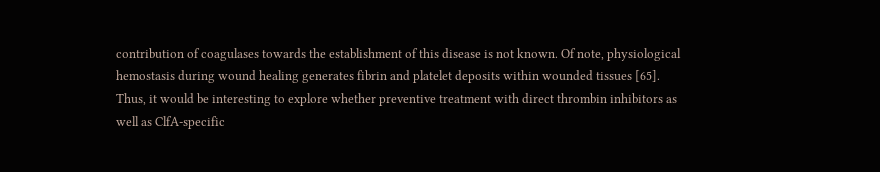contribution of coagulases towards the establishment of this disease is not known. Of note, physiological hemostasis during wound healing generates fibrin and platelet deposits within wounded tissues [65]. Thus, it would be interesting to explore whether preventive treatment with direct thrombin inhibitors as well as ClfA-specific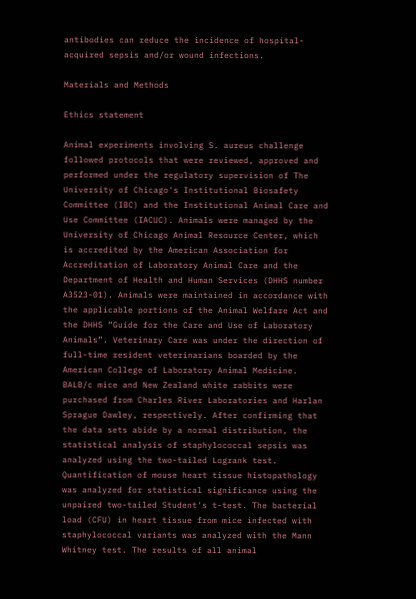antibodies can reduce the incidence of hospital-acquired sepsis and/or wound infections.

Materials and Methods

Ethics statement

Animal experiments involving S. aureus challenge followed protocols that were reviewed, approved and performed under the regulatory supervision of The University of Chicago's Institutional Biosafety Committee (IBC) and the Institutional Animal Care and Use Committee (IACUC). Animals were managed by the University of Chicago Animal Resource Center, which is accredited by the American Association for Accreditation of Laboratory Animal Care and the Department of Health and Human Services (DHHS number A3523-01). Animals were maintained in accordance with the applicable portions of the Animal Welfare Act and the DHHS “Guide for the Care and Use of Laboratory Animals”. Veterinary Care was under the direction of full-time resident veterinarians boarded by the American College of Laboratory Animal Medicine. BALB/c mice and New Zealand white rabbits were purchased from Charles River Laboratories and Harlan Sprague Dawley, respectively. After confirming that the data sets abide by a normal distribution, the statistical analysis of staphylococcal sepsis was analyzed using the two-tailed Logrank test. Quantification of mouse heart tissue histopathology was analyzed for statistical significance using the unpaired two-tailed Student's t-test. The bacterial load (CFU) in heart tissue from mice infected with staphylococcal variants was analyzed with the Mann Whitney test. The results of all animal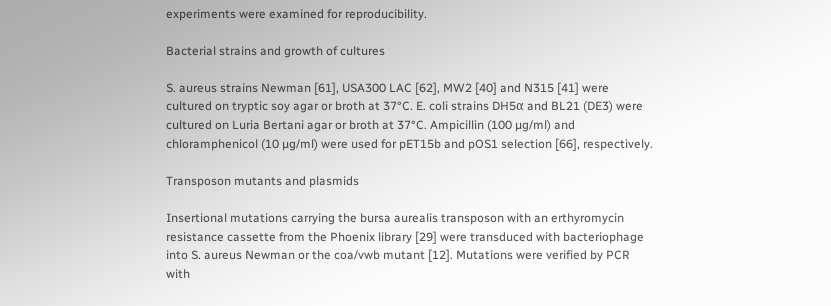experiments were examined for reproducibility.

Bacterial strains and growth of cultures

S. aureus strains Newman [61], USA300 LAC [62], MW2 [40] and N315 [41] were cultured on tryptic soy agar or broth at 37°C. E. coli strains DH5α and BL21 (DE3) were cultured on Luria Bertani agar or broth at 37°C. Ampicillin (100 µg/ml) and chloramphenicol (10 µg/ml) were used for pET15b and pOS1 selection [66], respectively.

Transposon mutants and plasmids

Insertional mutations carrying the bursa aurealis transposon with an erthyromycin resistance cassette from the Phoenix library [29] were transduced with bacteriophage into S. aureus Newman or the coa/vwb mutant [12]. Mutations were verified by PCR with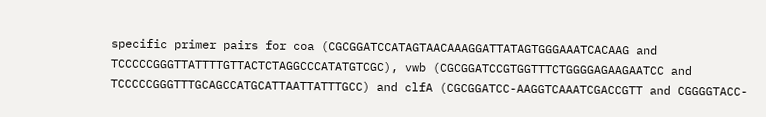specific primer pairs for coa (CGCGGATCCATAGTAACAAAGGATTATAGTGGGAAATCACAAG and TCCCCCGGGTTATTTTGTTACTCTAGGCCCATATGTCGC), vwb (CGCGGATCCGTGGTTTCTGGGGAGAAGAATCC and TCCCCCGGGTTTGCAGCCATGCATTAATTATTTGCC) and clfA (CGCGGATCC-AAGGTCAAATCGACCGTT and CGGGGTACC-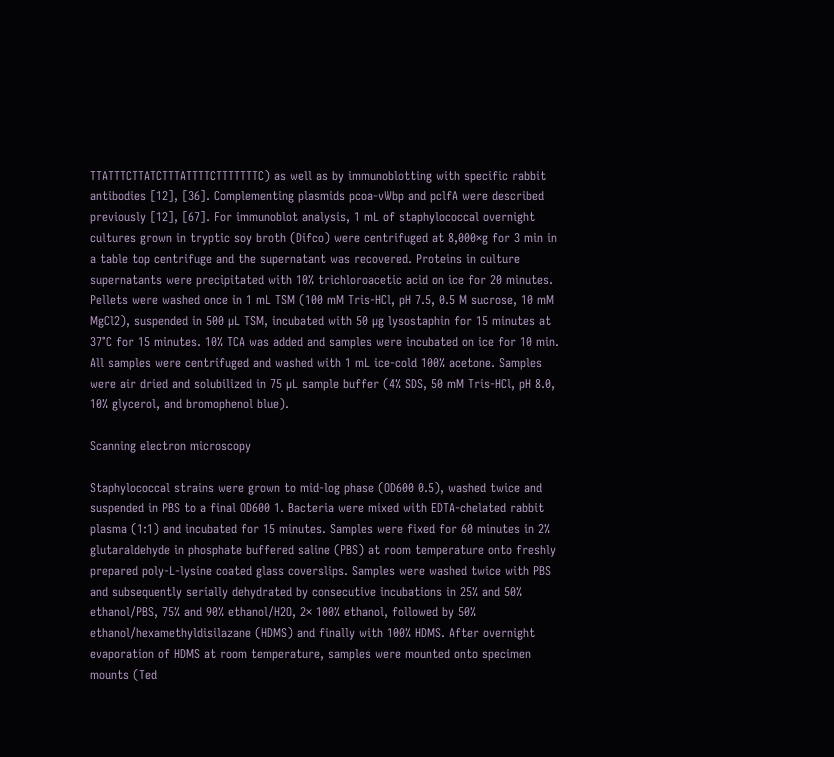TTATTTCTTATCTTTATTTTCTTTTTTTC) as well as by immunoblotting with specific rabbit antibodies [12], [36]. Complementing plasmids pcoa-vWbp and pclfA were described previously [12], [67]. For immunoblot analysis, 1 mL of staphylococcal overnight cultures grown in tryptic soy broth (Difco) were centrifuged at 8,000×g for 3 min in a table top centrifuge and the supernatant was recovered. Proteins in culture supernatants were precipitated with 10% trichloroacetic acid on ice for 20 minutes. Pellets were washed once in 1 mL TSM (100 mM Tris-HCl, pH 7.5, 0.5 M sucrose, 10 mM MgCl2), suspended in 500 µL TSM, incubated with 50 µg lysostaphin for 15 minutes at 37°C for 15 minutes. 10% TCA was added and samples were incubated on ice for 10 min. All samples were centrifuged and washed with 1 mL ice-cold 100% acetone. Samples were air dried and solubilized in 75 µL sample buffer (4% SDS, 50 mM Tris-HCl, pH 8.0, 10% glycerol, and bromophenol blue).

Scanning electron microscopy

Staphylococcal strains were grown to mid-log phase (OD600 0.5), washed twice and suspended in PBS to a final OD600 1. Bacteria were mixed with EDTA-chelated rabbit plasma (1:1) and incubated for 15 minutes. Samples were fixed for 60 minutes in 2% glutaraldehyde in phosphate buffered saline (PBS) at room temperature onto freshly prepared poly-L-lysine coated glass coverslips. Samples were washed twice with PBS and subsequently serially dehydrated by consecutive incubations in 25% and 50% ethanol/PBS, 75% and 90% ethanol/H2O, 2× 100% ethanol, followed by 50% ethanol/hexamethyldisilazane (HDMS) and finally with 100% HDMS. After overnight evaporation of HDMS at room temperature, samples were mounted onto specimen mounts (Ted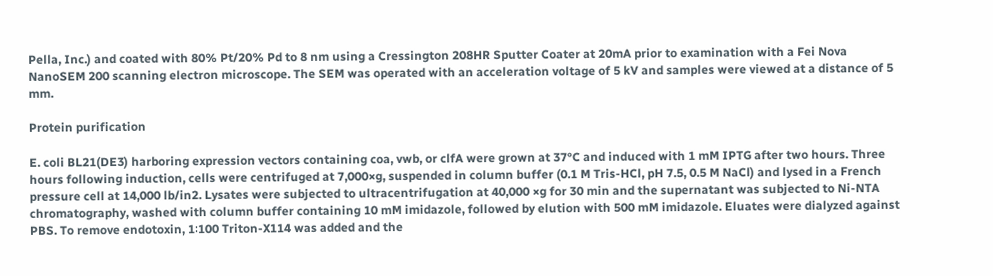Pella, Inc.) and coated with 80% Pt/20% Pd to 8 nm using a Cressington 208HR Sputter Coater at 20mA prior to examination with a Fei Nova NanoSEM 200 scanning electron microscope. The SEM was operated with an acceleration voltage of 5 kV and samples were viewed at a distance of 5 mm.

Protein purification

E. coli BL21(DE3) harboring expression vectors containing coa, vwb, or clfA were grown at 37°C and induced with 1 mM IPTG after two hours. Three hours following induction, cells were centrifuged at 7,000×g, suspended in column buffer (0.1 M Tris-HCl, pH 7.5, 0.5 M NaCl) and lysed in a French pressure cell at 14,000 lb/in2. Lysates were subjected to ultracentrifugation at 40,000 ×g for 30 min and the supernatant was subjected to Ni-NTA chromatography, washed with column buffer containing 10 mM imidazole, followed by elution with 500 mM imidazole. Eluates were dialyzed against PBS. To remove endotoxin, 1∶100 Triton-X114 was added and the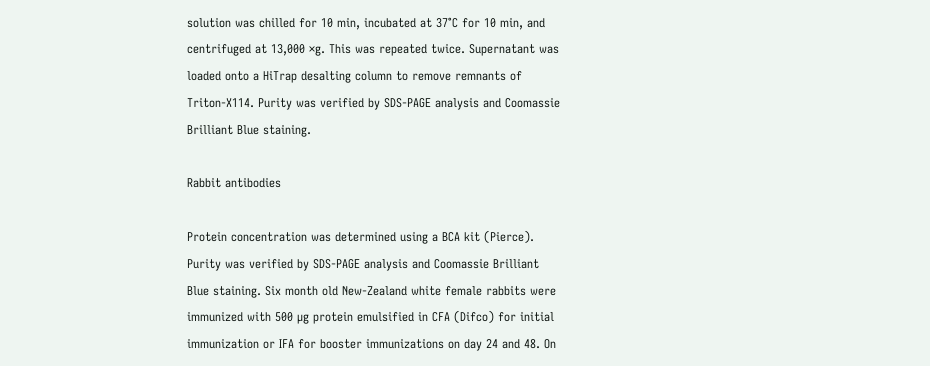solution was chilled for 10 min, incubated at 37°C for 10 min, and centrifuged at 13,000 ×g. This was repeated twice. Supernatant was loaded onto a HiTrap desalting column to remove remnants of Triton-X114. Purity was verified by SDS-PAGE analysis and Coomassie Brilliant Blue staining.

Rabbit antibodies

Protein concentration was determined using a BCA kit (Pierce). Purity was verified by SDS-PAGE analysis and Coomassie Brilliant Blue staining. Six month old New-Zealand white female rabbits were immunized with 500 µg protein emulsified in CFA (Difco) for initial immunization or IFA for booster immunizations on day 24 and 48. On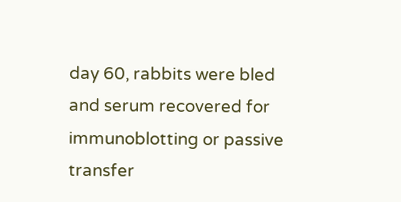day 60, rabbits were bled and serum recovered for immunoblotting or passive transfer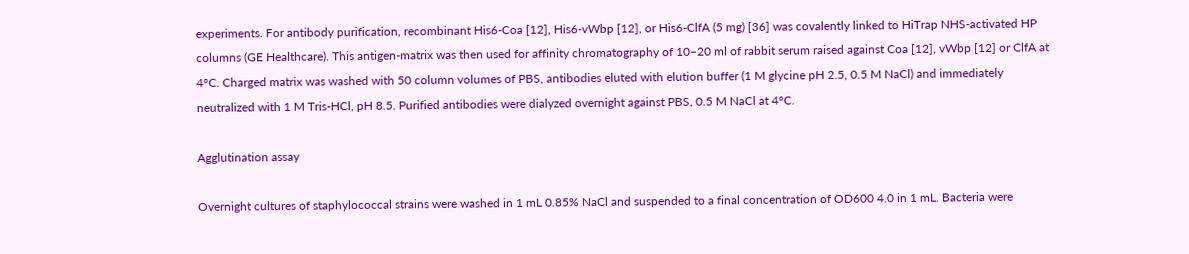experiments. For antibody purification, recombinant His6-Coa [12], His6-vWbp [12], or His6-ClfA (5 mg) [36] was covalently linked to HiTrap NHS-activated HP columns (GE Healthcare). This antigen-matrix was then used for affinity chromatography of 10–20 ml of rabbit serum raised against Coa [12], vWbp [12] or ClfA at 4°C. Charged matrix was washed with 50 column volumes of PBS, antibodies eluted with elution buffer (1 M glycine pH 2.5, 0.5 M NaCl) and immediately neutralized with 1 M Tris-HCl, pH 8.5. Purified antibodies were dialyzed overnight against PBS, 0.5 M NaCl at 4°C.

Agglutination assay

Overnight cultures of staphylococcal strains were washed in 1 mL 0.85% NaCl and suspended to a final concentration of OD600 4.0 in 1 mL. Bacteria were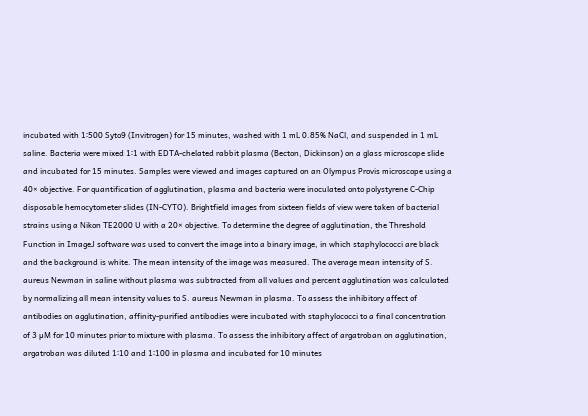incubated with 1∶500 Syto9 (Invitrogen) for 15 minutes, washed with 1 mL 0.85% NaCl, and suspended in 1 mL saline. Bacteria were mixed 1∶1 with EDTA-chelated rabbit plasma (Becton, Dickinson) on a glass microscope slide and incubated for 15 minutes. Samples were viewed and images captured on an Olympus Provis microscope using a 40× objective. For quantification of agglutination, plasma and bacteria were inoculated onto polystyrene C-Chip disposable hemocytometer slides (IN-CYTO). Brightfield images from sixteen fields of view were taken of bacterial strains using a Nikon TE2000 U with a 20× objective. To determine the degree of agglutination, the Threshold Function in ImageJ software was used to convert the image into a binary image, in which staphylococci are black and the background is white. The mean intensity of the image was measured. The average mean intensity of S. aureus Newman in saline without plasma was subtracted from all values and percent agglutination was calculated by normalizing all mean intensity values to S. aureus Newman in plasma. To assess the inhibitory affect of antibodies on agglutination, affinity-purified antibodies were incubated with staphylococci to a final concentration of 3 µM for 10 minutes prior to mixture with plasma. To assess the inhibitory affect of argatroban on agglutination, argatroban was diluted 1∶10 and 1∶100 in plasma and incubated for 10 minutes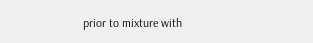prior to mixture with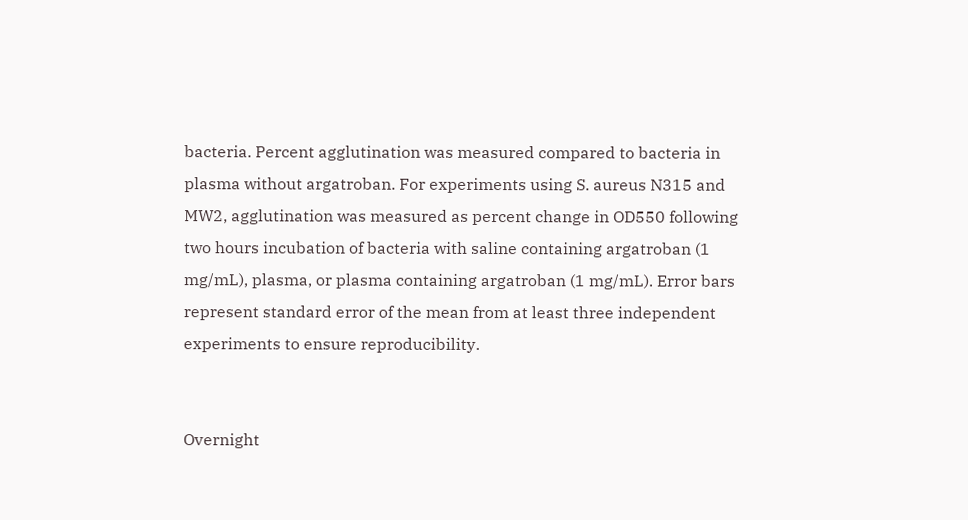bacteria. Percent agglutination was measured compared to bacteria in plasma without argatroban. For experiments using S. aureus N315 and MW2, agglutination was measured as percent change in OD550 following two hours incubation of bacteria with saline containing argatroban (1 mg/mL), plasma, or plasma containing argatroban (1 mg/mL). Error bars represent standard error of the mean from at least three independent experiments to ensure reproducibility.


Overnight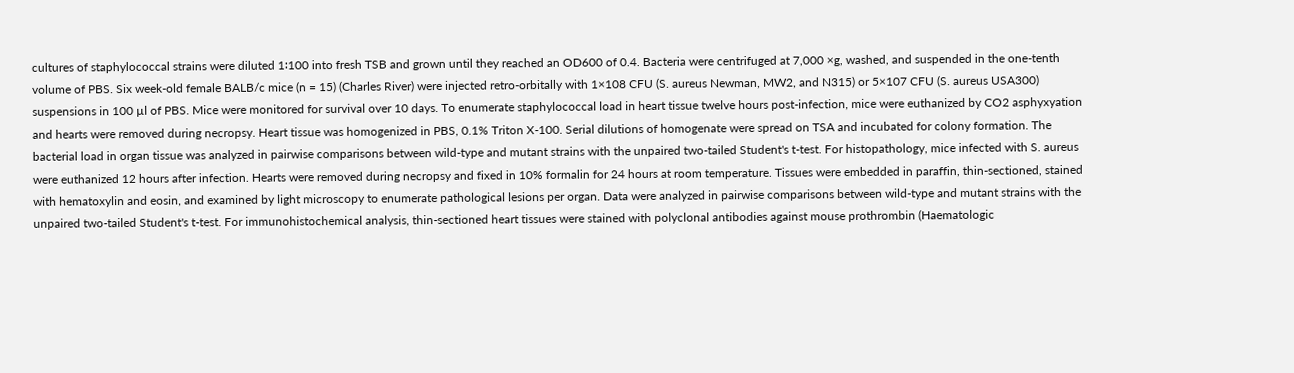cultures of staphylococcal strains were diluted 1∶100 into fresh TSB and grown until they reached an OD600 of 0.4. Bacteria were centrifuged at 7,000 ×g, washed, and suspended in the one-tenth volume of PBS. Six week-old female BALB/c mice (n = 15) (Charles River) were injected retro-orbitally with 1×108 CFU (S. aureus Newman, MW2, and N315) or 5×107 CFU (S. aureus USA300) suspensions in 100 µl of PBS. Mice were monitored for survival over 10 days. To enumerate staphylococcal load in heart tissue twelve hours post-infection, mice were euthanized by CO2 asphyxyation and hearts were removed during necropsy. Heart tissue was homogenized in PBS, 0.1% Triton X-100. Serial dilutions of homogenate were spread on TSA and incubated for colony formation. The bacterial load in organ tissue was analyzed in pairwise comparisons between wild-type and mutant strains with the unpaired two-tailed Student's t-test. For histopathology, mice infected with S. aureus were euthanized 12 hours after infection. Hearts were removed during necropsy and fixed in 10% formalin for 24 hours at room temperature. Tissues were embedded in paraffin, thin-sectioned, stained with hematoxylin and eosin, and examined by light microscopy to enumerate pathological lesions per organ. Data were analyzed in pairwise comparisons between wild-type and mutant strains with the unpaired two-tailed Student's t-test. For immunohistochemical analysis, thin-sectioned heart tissues were stained with polyclonal antibodies against mouse prothrombin (Haematologic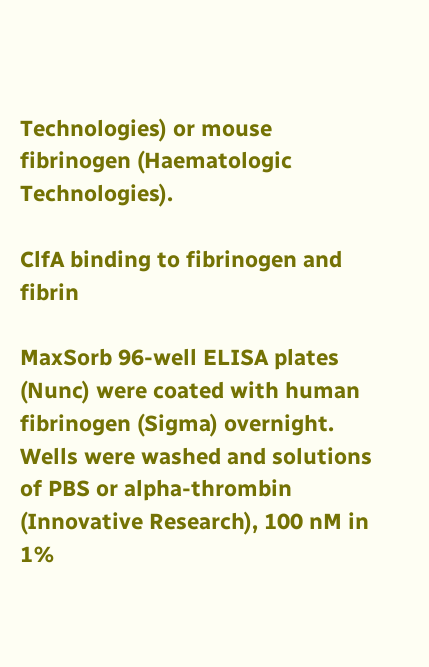Technologies) or mouse fibrinogen (Haematologic Technologies).

ClfA binding to fibrinogen and fibrin

MaxSorb 96-well ELISA plates (Nunc) were coated with human fibrinogen (Sigma) overnight. Wells were washed and solutions of PBS or alpha-thrombin (Innovative Research), 100 nM in 1%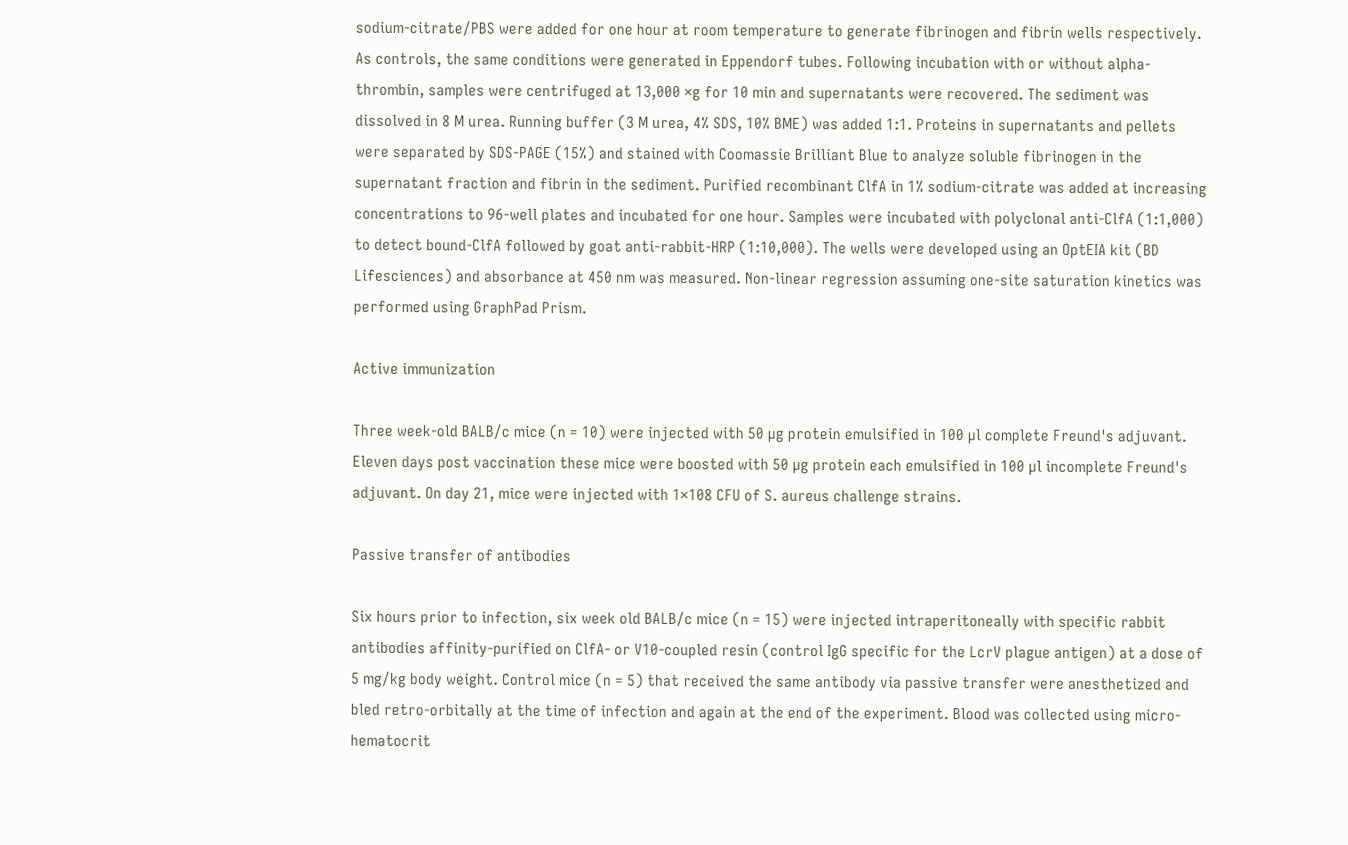sodium-citrate/PBS were added for one hour at room temperature to generate fibrinogen and fibrin wells respectively. As controls, the same conditions were generated in Eppendorf tubes. Following incubation with or without alpha-thrombin, samples were centrifuged at 13,000 ×g for 10 min and supernatants were recovered. The sediment was dissolved in 8 M urea. Running buffer (3 M urea, 4% SDS, 10% BME) was added 1:1. Proteins in supernatants and pellets were separated by SDS-PAGE (15%) and stained with Coomassie Brilliant Blue to analyze soluble fibrinogen in the supernatant fraction and fibrin in the sediment. Purified recombinant ClfA in 1% sodium-citrate was added at increasing concentrations to 96-well plates and incubated for one hour. Samples were incubated with polyclonal anti-ClfA (1:1,000) to detect bound-ClfA followed by goat anti-rabbit-HRP (1:10,000). The wells were developed using an OptEIA kit (BD Lifesciences) and absorbance at 450 nm was measured. Non-linear regression assuming one-site saturation kinetics was performed using GraphPad Prism.

Active immunization

Three week-old BALB/c mice (n = 10) were injected with 50 µg protein emulsified in 100 µl complete Freund's adjuvant. Eleven days post vaccination these mice were boosted with 50 µg protein each emulsified in 100 µl incomplete Freund's adjuvant. On day 21, mice were injected with 1×108 CFU of S. aureus challenge strains.

Passive transfer of antibodies

Six hours prior to infection, six week old BALB/c mice (n = 15) were injected intraperitoneally with specific rabbit antibodies affinity-purified on ClfA- or V10-coupled resin (control IgG specific for the LcrV plague antigen) at a dose of 5 mg/kg body weight. Control mice (n = 5) that received the same antibody via passive transfer were anesthetized and bled retro-orbitally at the time of infection and again at the end of the experiment. Blood was collected using micro-hematocrit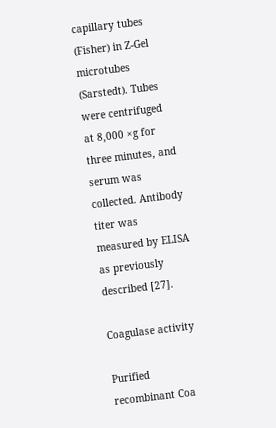capillary tubes (Fisher) in Z-Gel microtubes (Sarstedt). Tubes were centrifuged at 8,000 ×g for three minutes, and serum was collected. Antibody titer was measured by ELISA as previously described [27].

Coagulase activity

Purified recombinant Coa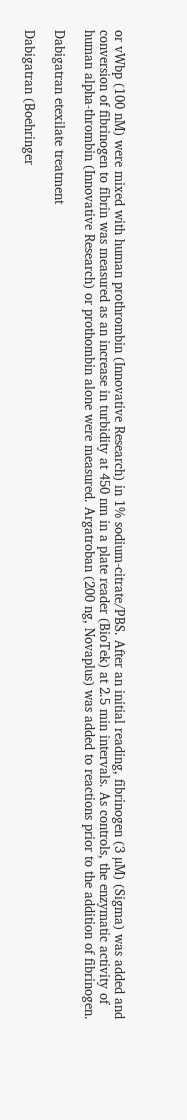or vWbp (100 nM) were mixed with human prothrombin (Innovative Research) in 1% sodium-citrate/PBS. After an initial reading, fibrinogen (3 µM) (Sigma) was added and conversion of fibrinogen to fibrin was measured as an increase in turbidity at 450 nm in a plate reader (BioTek) at 2.5 min intervals. As controls, the enzymatic activity of human alpha-thrombin (Innovative Research) or prothombin alone were measured. Argatroban (200 ng, Novaplus) was added to reactions prior to the addition of fibrinogen.

Dabigatran etexilate treatment

Dabigatran (Boehringer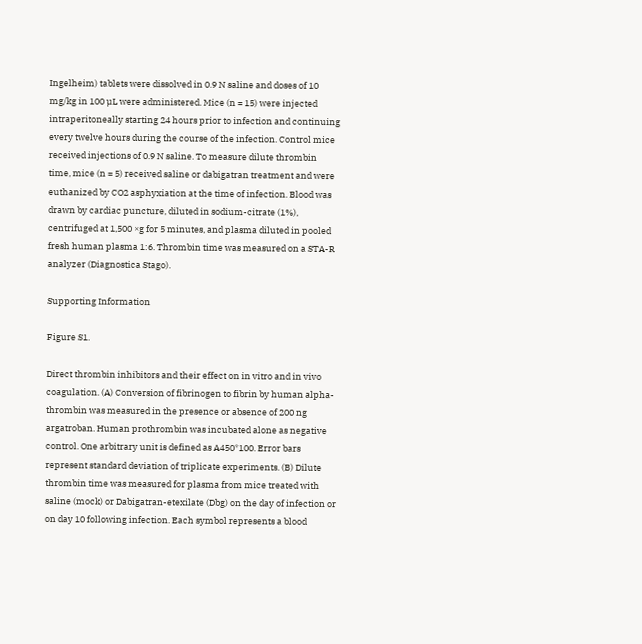Ingelheim) tablets were dissolved in 0.9 N saline and doses of 10 mg/kg in 100 µL were administered. Mice (n = 15) were injected intraperitoneally starting 24 hours prior to infection and continuing every twelve hours during the course of the infection. Control mice received injections of 0.9 N saline. To measure dilute thrombin time, mice (n = 5) received saline or dabigatran treatment and were euthanized by CO2 asphyxiation at the time of infection. Blood was drawn by cardiac puncture, diluted in sodium-citrate (1%), centrifuged at 1,500 ×g for 5 minutes, and plasma diluted in pooled fresh human plasma 1:6. Thrombin time was measured on a STA-R analyzer (Diagnostica Stago).

Supporting Information

Figure S1.

Direct thrombin inhibitors and their effect on in vitro and in vivo coagulation. (A) Conversion of fibrinogen to fibrin by human alpha-thrombin was measured in the presence or absence of 200 ng argatroban. Human prothrombin was incubated alone as negative control. One arbitrary unit is defined as A450*100. Error bars represent standard deviation of triplicate experiments. (B) Dilute thrombin time was measured for plasma from mice treated with saline (mock) or Dabigatran-etexilate (Dbg) on the day of infection or on day 10 following infection. Each symbol represents a blood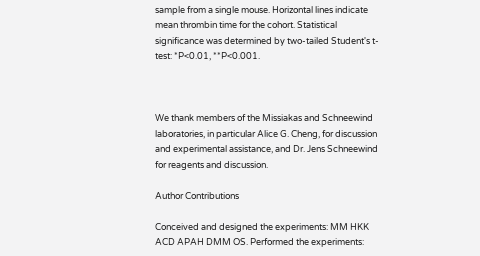sample from a single mouse. Horizontal lines indicate mean thrombin time for the cohort. Statistical significance was determined by two-tailed Student's t-test: *P<0.01, **P<0.001.



We thank members of the Missiakas and Schneewind laboratories, in particular Alice G. Cheng, for discussion and experimental assistance, and Dr. Jens Schneewind for reagents and discussion.

Author Contributions

Conceived and designed the experiments: MM HKK ACD APAH DMM OS. Performed the experiments: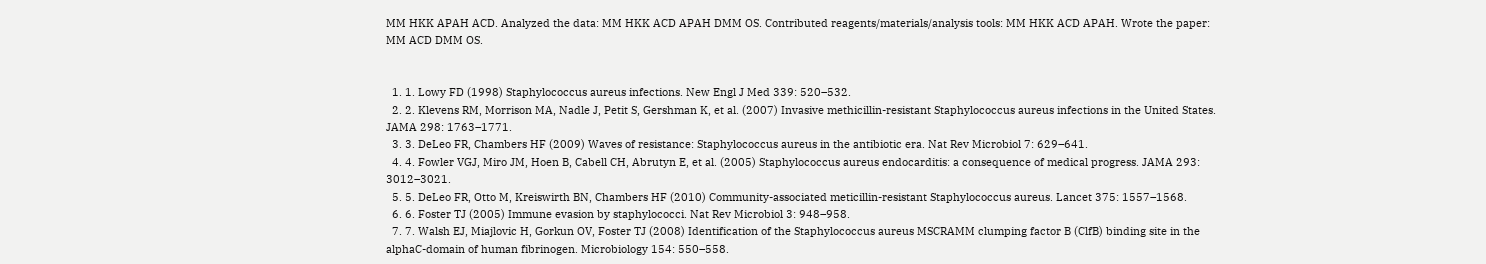MM HKK APAH ACD. Analyzed the data: MM HKK ACD APAH DMM OS. Contributed reagents/materials/analysis tools: MM HKK ACD APAH. Wrote the paper: MM ACD DMM OS.


  1. 1. Lowy FD (1998) Staphylococcus aureus infections. New Engl J Med 339: 520–532.
  2. 2. Klevens RM, Morrison MA, Nadle J, Petit S, Gershman K, et al. (2007) Invasive methicillin-resistant Staphylococcus aureus infections in the United States. JAMA 298: 1763–1771.
  3. 3. DeLeo FR, Chambers HF (2009) Waves of resistance: Staphylococcus aureus in the antibiotic era. Nat Rev Microbiol 7: 629–641.
  4. 4. Fowler VGJ, Miro JM, Hoen B, Cabell CH, Abrutyn E, et al. (2005) Staphylococcus aureus endocarditis: a consequence of medical progress. JAMA 293: 3012–3021.
  5. 5. DeLeo FR, Otto M, Kreiswirth BN, Chambers HF (2010) Community-associated meticillin-resistant Staphylococcus aureus. Lancet 375: 1557–1568.
  6. 6. Foster TJ (2005) Immune evasion by staphylococci. Nat Rev Microbiol 3: 948–958.
  7. 7. Walsh EJ, Miajlovic H, Gorkun OV, Foster TJ (2008) Identification of the Staphylococcus aureus MSCRAMM clumping factor B (ClfB) binding site in the alphaC-domain of human fibrinogen. Microbiology 154: 550–558.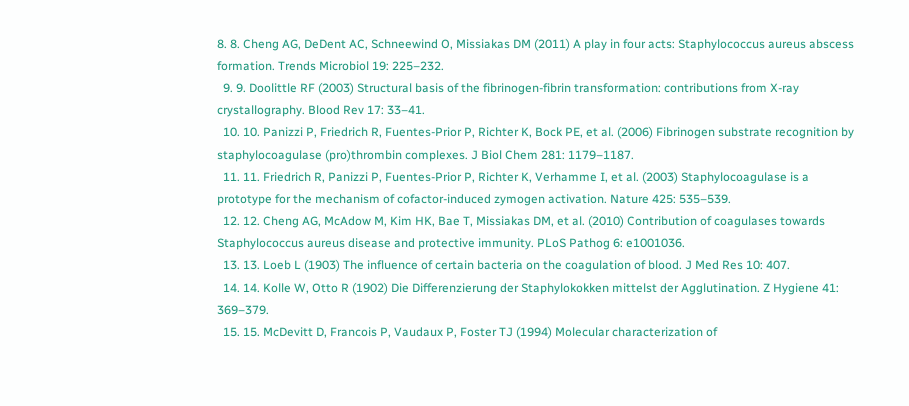8. 8. Cheng AG, DeDent AC, Schneewind O, Missiakas DM (2011) A play in four acts: Staphylococcus aureus abscess formation. Trends Microbiol 19: 225–232.
  9. 9. Doolittle RF (2003) Structural basis of the fibrinogen-fibrin transformation: contributions from X-ray crystallography. Blood Rev 17: 33–41.
  10. 10. Panizzi P, Friedrich R, Fuentes-Prior P, Richter K, Bock PE, et al. (2006) Fibrinogen substrate recognition by staphylocoagulase (pro)thrombin complexes. J Biol Chem 281: 1179–1187.
  11. 11. Friedrich R, Panizzi P, Fuentes-Prior P, Richter K, Verhamme I, et al. (2003) Staphylocoagulase is a prototype for the mechanism of cofactor-induced zymogen activation. Nature 425: 535–539.
  12. 12. Cheng AG, McAdow M, Kim HK, Bae T, Missiakas DM, et al. (2010) Contribution of coagulases towards Staphylococcus aureus disease and protective immunity. PLoS Pathog 6: e1001036.
  13. 13. Loeb L (1903) The influence of certain bacteria on the coagulation of blood. J Med Res 10: 407.
  14. 14. Kolle W, Otto R (1902) Die Differenzierung der Staphylokokken mittelst der Agglutination. Z Hygiene 41: 369–379.
  15. 15. McDevitt D, Francois P, Vaudaux P, Foster TJ (1994) Molecular characterization of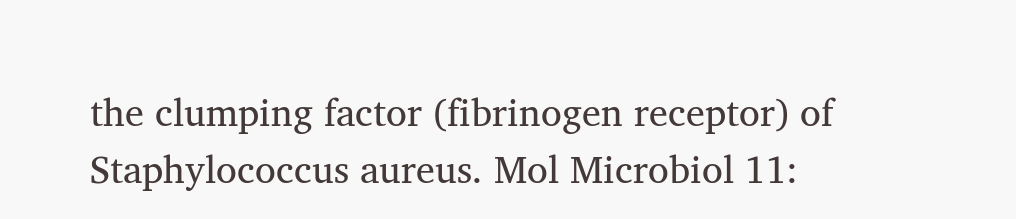the clumping factor (fibrinogen receptor) of Staphylococcus aureus. Mol Microbiol 11: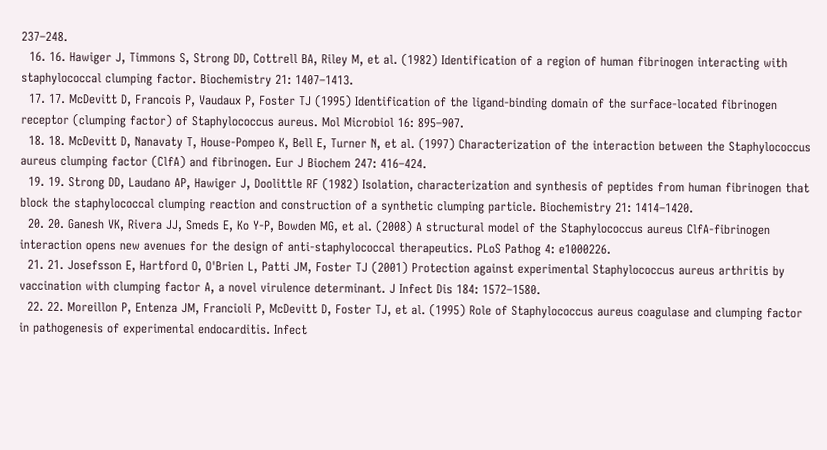237–248.
  16. 16. Hawiger J, Timmons S, Strong DD, Cottrell BA, Riley M, et al. (1982) Identification of a region of human fibrinogen interacting with staphylococcal clumping factor. Biochemistry 21: 1407–1413.
  17. 17. McDevitt D, Francois P, Vaudaux P, Foster TJ (1995) Identification of the ligand-binding domain of the surface-located fibrinogen receptor (clumping factor) of Staphylococcus aureus. Mol Microbiol 16: 895–907.
  18. 18. McDevitt D, Nanavaty T, House-Pompeo K, Bell E, Turner N, et al. (1997) Characterization of the interaction between the Staphylococcus aureus clumping factor (ClfA) and fibrinogen. Eur J Biochem 247: 416–424.
  19. 19. Strong DD, Laudano AP, Hawiger J, Doolittle RF (1982) Isolation, characterization and synthesis of peptides from human fibrinogen that block the staphylococcal clumping reaction and construction of a synthetic clumping particle. Biochemistry 21: 1414–1420.
  20. 20. Ganesh VK, Rivera JJ, Smeds E, Ko Y-P, Bowden MG, et al. (2008) A structural model of the Staphylococcus aureus ClfA-fibrinogen interaction opens new avenues for the design of anti-staphylococcal therapeutics. PLoS Pathog 4: e1000226.
  21. 21. Josefsson E, Hartford O, O'Brien L, Patti JM, Foster TJ (2001) Protection against experimental Staphylococcus aureus arthritis by vaccination with clumping factor A, a novel virulence determinant. J Infect Dis 184: 1572–1580.
  22. 22. Moreillon P, Entenza JM, Francioli P, McDevitt D, Foster TJ, et al. (1995) Role of Staphylococcus aureus coagulase and clumping factor in pathogenesis of experimental endocarditis. Infect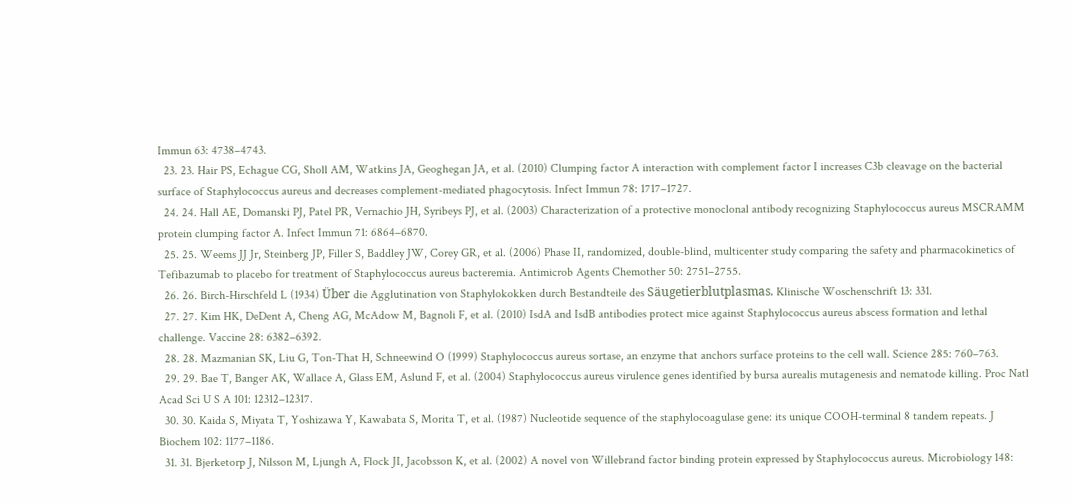Immun 63: 4738–4743.
  23. 23. Hair PS, Echague CG, Sholl AM, Watkins JA, Geoghegan JA, et al. (2010) Clumping factor A interaction with complement factor I increases C3b cleavage on the bacterial surface of Staphylococcus aureus and decreases complement-mediated phagocytosis. Infect Immun 78: 1717–1727.
  24. 24. Hall AE, Domanski PJ, Patel PR, Vernachio JH, Syribeys PJ, et al. (2003) Characterization of a protective monoclonal antibody recognizing Staphylococcus aureus MSCRAMM protein clumping factor A. Infect Immun 71: 6864–6870.
  25. 25. Weems JJ Jr, Steinberg JP, Filler S, Baddley JW, Corey GR, et al. (2006) Phase II, randomized, double-blind, multicenter study comparing the safety and pharmacokinetics of Tefibazumab to placebo for treatment of Staphylococcus aureus bacteremia. Antimicrob Agents Chemother 50: 2751–2755.
  26. 26. Birch-Hirschfeld L (1934) Über die Agglutination von Staphylokokken durch Bestandteile des Säugetierblutplasmas. Klinische Woschenschrift 13: 331.
  27. 27. Kim HK, DeDent A, Cheng AG, McAdow M, Bagnoli F, et al. (2010) IsdA and IsdB antibodies protect mice against Staphylococcus aureus abscess formation and lethal challenge. Vaccine 28: 6382–6392.
  28. 28. Mazmanian SK, Liu G, Ton-That H, Schneewind O (1999) Staphylococcus aureus sortase, an enzyme that anchors surface proteins to the cell wall. Science 285: 760–763.
  29. 29. Bae T, Banger AK, Wallace A, Glass EM, Aslund F, et al. (2004) Staphylococcus aureus virulence genes identified by bursa aurealis mutagenesis and nematode killing. Proc Natl Acad Sci U S A 101: 12312–12317.
  30. 30. Kaida S, Miyata T, Yoshizawa Y, Kawabata S, Morita T, et al. (1987) Nucleotide sequence of the staphylocoagulase gene: its unique COOH-terminal 8 tandem repeats. J Biochem 102: 1177–1186.
  31. 31. Bjerketorp J, Nilsson M, Ljungh A, Flock JI, Jacobsson K, et al. (2002) A novel von Willebrand factor binding protein expressed by Staphylococcus aureus. Microbiology 148: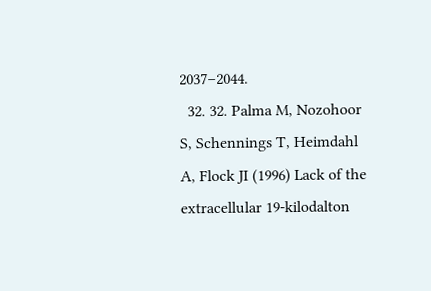2037–2044.
  32. 32. Palma M, Nozohoor S, Schennings T, Heimdahl A, Flock JI (1996) Lack of the extracellular 19-kilodalton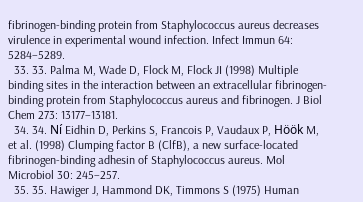fibrinogen-binding protein from Staphylococcus aureus decreases virulence in experimental wound infection. Infect Immun 64: 5284–5289.
  33. 33. Palma M, Wade D, Flock M, Flock JI (1998) Multiple binding sites in the interaction between an extracellular fibrinogen-binding protein from Staphylococcus aureus and fibrinogen. J Biol Chem 273: 13177–13181.
  34. 34. Ní Eidhin D, Perkins S, Francois P, Vaudaux P, Höök M, et al. (1998) Clumping factor B (ClfB), a new surface-located fibrinogen-binding adhesin of Staphylococcus aureus. Mol Microbiol 30: 245–257.
  35. 35. Hawiger J, Hammond DK, Timmons S (1975) Human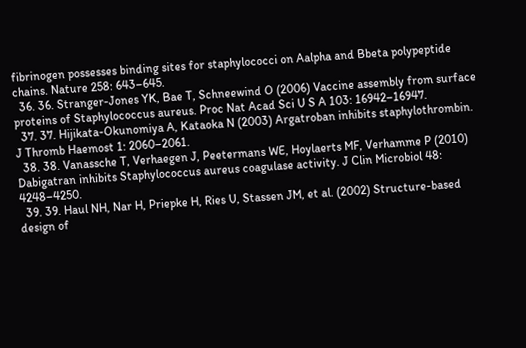fibrinogen possesses binding sites for staphylococci on Aalpha and Bbeta polypeptide chains. Nature 258: 643–645.
  36. 36. Stranger-Jones YK, Bae T, Schneewind O (2006) Vaccine assembly from surface proteins of Staphylococcus aureus. Proc Nat Acad Sci U S A 103: 16942–16947.
  37. 37. Hijikata-Okunomiya A, Kataoka N (2003) Argatroban inhibits staphylothrombin. J Thromb Haemost 1: 2060–2061.
  38. 38. Vanassche T, Verhaegen J, Peetermans WE, Hoylaerts MF, Verhamme P (2010) Dabigatran inhibits Staphylococcus aureus coagulase activity. J Clin Microbiol 48: 4248–4250.
  39. 39. Haul NH, Nar H, Priepke H, Ries U, Stassen JM, et al. (2002) Structure-based design of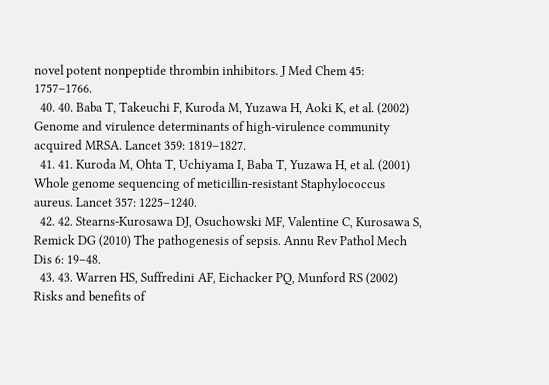novel potent nonpeptide thrombin inhibitors. J Med Chem 45: 1757–1766.
  40. 40. Baba T, Takeuchi F, Kuroda M, Yuzawa H, Aoki K, et al. (2002) Genome and virulence determinants of high-virulence community acquired MRSA. Lancet 359: 1819–1827.
  41. 41. Kuroda M, Ohta T, Uchiyama I, Baba T, Yuzawa H, et al. (2001) Whole genome sequencing of meticillin-resistant Staphylococcus aureus. Lancet 357: 1225–1240.
  42. 42. Stearns-Kurosawa DJ, Osuchowski MF, Valentine C, Kurosawa S, Remick DG (2010) The pathogenesis of sepsis. Annu Rev Pathol Mech Dis 6: 19–48.
  43. 43. Warren HS, Suffredini AF, Eichacker PQ, Munford RS (2002) Risks and benefits of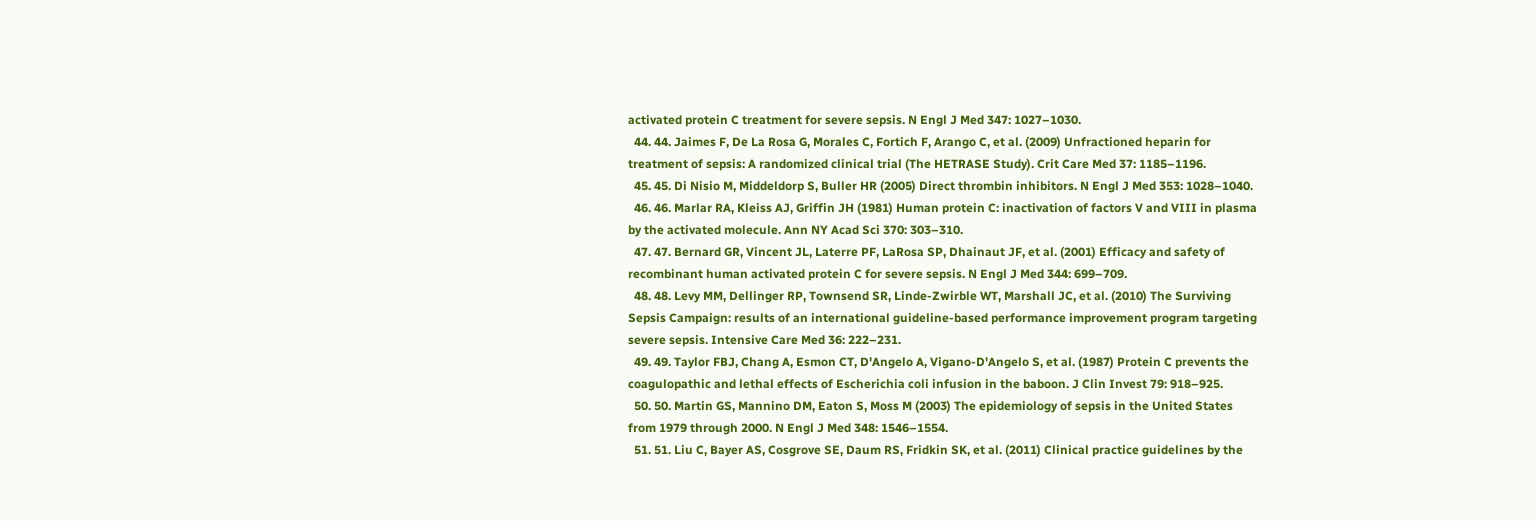activated protein C treatment for severe sepsis. N Engl J Med 347: 1027–1030.
  44. 44. Jaimes F, De La Rosa G, Morales C, Fortich F, Arango C, et al. (2009) Unfractioned heparin for treatment of sepsis: A randomized clinical trial (The HETRASE Study). Crit Care Med 37: 1185–1196.
  45. 45. Di Nisio M, Middeldorp S, Buller HR (2005) Direct thrombin inhibitors. N Engl J Med 353: 1028–1040.
  46. 46. Marlar RA, Kleiss AJ, Griffin JH (1981) Human protein C: inactivation of factors V and VIII in plasma by the activated molecule. Ann NY Acad Sci 370: 303–310.
  47. 47. Bernard GR, Vincent JL, Laterre PF, LaRosa SP, Dhainaut JF, et al. (2001) Efficacy and safety of recombinant human activated protein C for severe sepsis. N Engl J Med 344: 699–709.
  48. 48. Levy MM, Dellinger RP, Townsend SR, Linde-Zwirble WT, Marshall JC, et al. (2010) The Surviving Sepsis Campaign: results of an international guideline-based performance improvement program targeting severe sepsis. Intensive Care Med 36: 222–231.
  49. 49. Taylor FBJ, Chang A, Esmon CT, D'Angelo A, Vigano-D'Angelo S, et al. (1987) Protein C prevents the coagulopathic and lethal effects of Escherichia coli infusion in the baboon. J Clin Invest 79: 918–925.
  50. 50. Martin GS, Mannino DM, Eaton S, Moss M (2003) The epidemiology of sepsis in the United States from 1979 through 2000. N Engl J Med 348: 1546–1554.
  51. 51. Liu C, Bayer AS, Cosgrove SE, Daum RS, Fridkin SK, et al. (2011) Clinical practice guidelines by the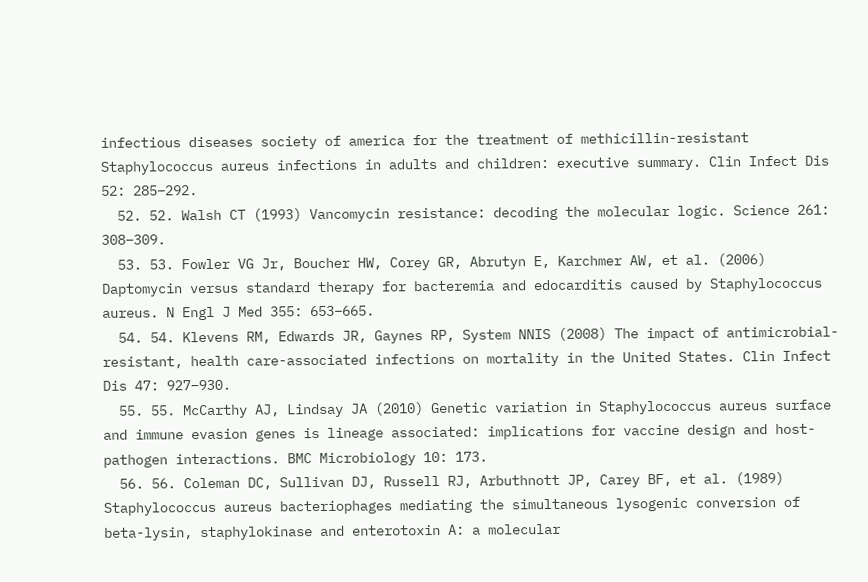infectious diseases society of america for the treatment of methicillin-resistant Staphylococcus aureus infections in adults and children: executive summary. Clin Infect Dis 52: 285–292.
  52. 52. Walsh CT (1993) Vancomycin resistance: decoding the molecular logic. Science 261: 308–309.
  53. 53. Fowler VG Jr, Boucher HW, Corey GR, Abrutyn E, Karchmer AW, et al. (2006) Daptomycin versus standard therapy for bacteremia and edocarditis caused by Staphylococcus aureus. N Engl J Med 355: 653–665.
  54. 54. Klevens RM, Edwards JR, Gaynes RP, System NNIS (2008) The impact of antimicrobial-resistant, health care-associated infections on mortality in the United States. Clin Infect Dis 47: 927–930.
  55. 55. McCarthy AJ, Lindsay JA (2010) Genetic variation in Staphylococcus aureus surface and immune evasion genes is lineage associated: implications for vaccine design and host-pathogen interactions. BMC Microbiology 10: 173.
  56. 56. Coleman DC, Sullivan DJ, Russell RJ, Arbuthnott JP, Carey BF, et al. (1989) Staphylococcus aureus bacteriophages mediating the simultaneous lysogenic conversion of beta-lysin, staphylokinase and enterotoxin A: a molecular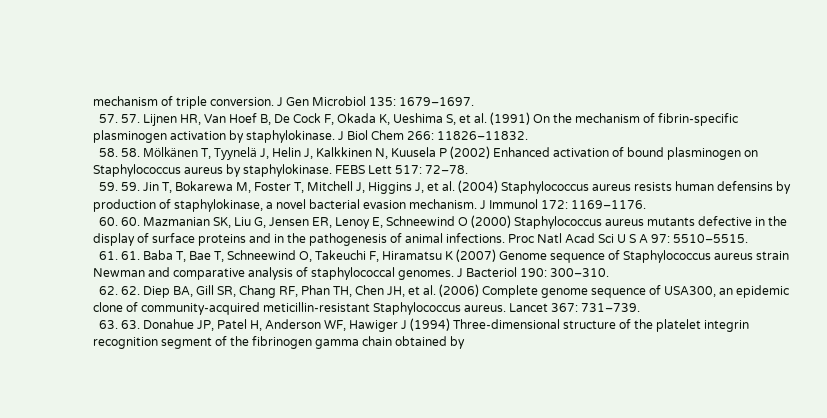mechanism of triple conversion. J Gen Microbiol 135: 1679–1697.
  57. 57. Lijnen HR, Van Hoef B, De Cock F, Okada K, Ueshima S, et al. (1991) On the mechanism of fibrin-specific plasminogen activation by staphylokinase. J Biol Chem 266: 11826–11832.
  58. 58. Mölkänen T, Tyynelä J, Helin J, Kalkkinen N, Kuusela P (2002) Enhanced activation of bound plasminogen on Staphylococcus aureus by staphylokinase. FEBS Lett 517: 72–78.
  59. 59. Jin T, Bokarewa M, Foster T, Mitchell J, Higgins J, et al. (2004) Staphylococcus aureus resists human defensins by production of staphylokinase, a novel bacterial evasion mechanism. J Immunol 172: 1169–1176.
  60. 60. Mazmanian SK, Liu G, Jensen ER, Lenoy E, Schneewind O (2000) Staphylococcus aureus mutants defective in the display of surface proteins and in the pathogenesis of animal infections. Proc Natl Acad Sci U S A 97: 5510–5515.
  61. 61. Baba T, Bae T, Schneewind O, Takeuchi F, Hiramatsu K (2007) Genome sequence of Staphylococcus aureus strain Newman and comparative analysis of staphylococcal genomes. J Bacteriol 190: 300–310.
  62. 62. Diep BA, Gill SR, Chang RF, Phan TH, Chen JH, et al. (2006) Complete genome sequence of USA300, an epidemic clone of community-acquired meticillin-resistant Staphylococcus aureus. Lancet 367: 731–739.
  63. 63. Donahue JP, Patel H, Anderson WF, Hawiger J (1994) Three-dimensional structure of the platelet integrin recognition segment of the fibrinogen gamma chain obtained by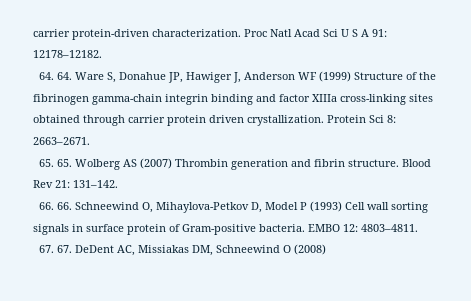carrier protein-driven characterization. Proc Natl Acad Sci U S A 91: 12178–12182.
  64. 64. Ware S, Donahue JP, Hawiger J, Anderson WF (1999) Structure of the fibrinogen gamma-chain integrin binding and factor XIIIa cross-linking sites obtained through carrier protein driven crystallization. Protein Sci 8: 2663–2671.
  65. 65. Wolberg AS (2007) Thrombin generation and fibrin structure. Blood Rev 21: 131–142.
  66. 66. Schneewind O, Mihaylova-Petkov D, Model P (1993) Cell wall sorting signals in surface protein of Gram-positive bacteria. EMBO 12: 4803–4811.
  67. 67. DeDent AC, Missiakas DM, Schneewind O (2008)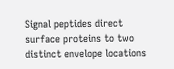Signal peptides direct surface proteins to two distinct envelope locations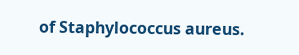of Staphylococcus aureus.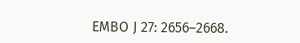EMBO J 27: 2656–2668.